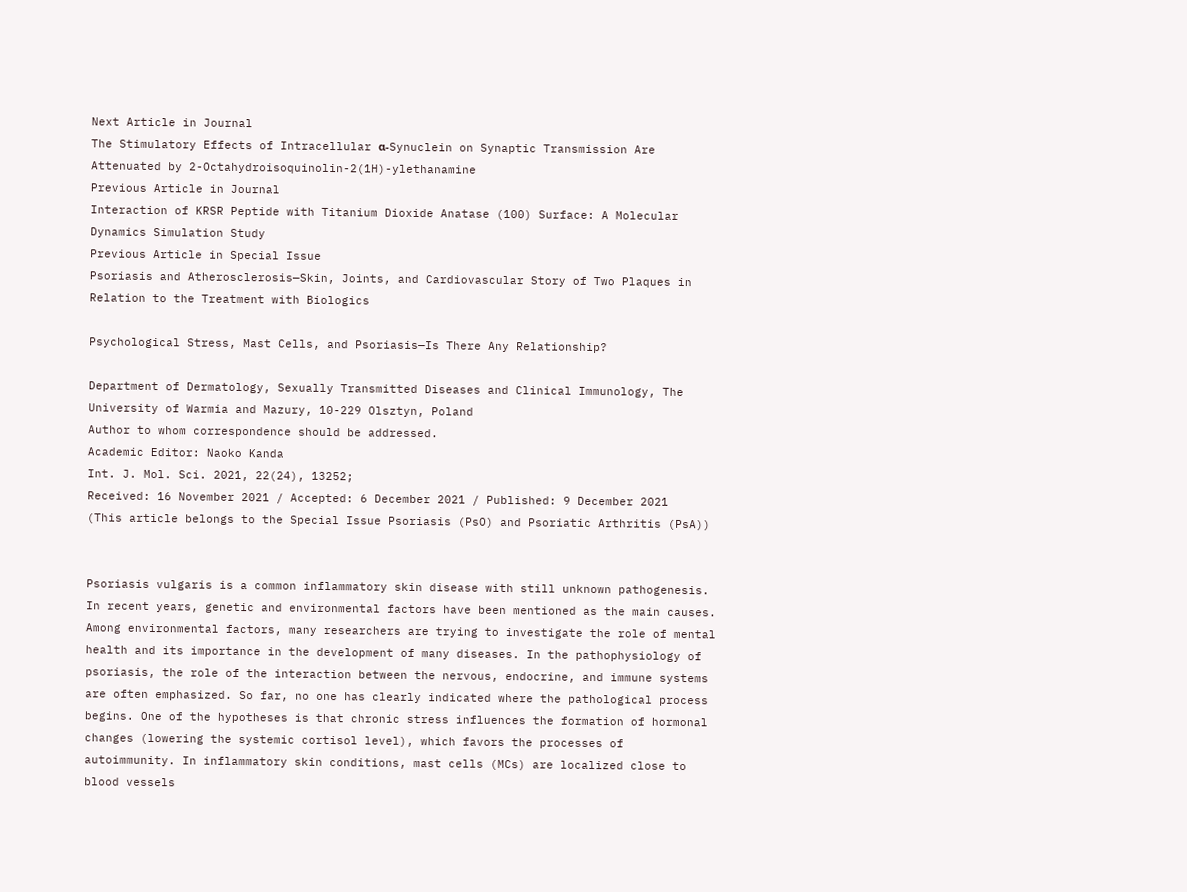Next Article in Journal
The Stimulatory Effects of Intracellular α-Synuclein on Synaptic Transmission Are Attenuated by 2-Octahydroisoquinolin-2(1H)-ylethanamine
Previous Article in Journal
Interaction of KRSR Peptide with Titanium Dioxide Anatase (100) Surface: A Molecular Dynamics Simulation Study
Previous Article in Special Issue
Psoriasis and Atherosclerosis—Skin, Joints, and Cardiovascular Story of Two Plaques in Relation to the Treatment with Biologics

Psychological Stress, Mast Cells, and Psoriasis—Is There Any Relationship?

Department of Dermatology, Sexually Transmitted Diseases and Clinical Immunology, The University of Warmia and Mazury, 10-229 Olsztyn, Poland
Author to whom correspondence should be addressed.
Academic Editor: Naoko Kanda
Int. J. Mol. Sci. 2021, 22(24), 13252;
Received: 16 November 2021 / Accepted: 6 December 2021 / Published: 9 December 2021
(This article belongs to the Special Issue Psoriasis (PsO) and Psoriatic Arthritis (PsA))


Psoriasis vulgaris is a common inflammatory skin disease with still unknown pathogenesis. In recent years, genetic and environmental factors have been mentioned as the main causes. Among environmental factors, many researchers are trying to investigate the role of mental health and its importance in the development of many diseases. In the pathophysiology of psoriasis, the role of the interaction between the nervous, endocrine, and immune systems are often emphasized. So far, no one has clearly indicated where the pathological process begins. One of the hypotheses is that chronic stress influences the formation of hormonal changes (lowering the systemic cortisol level), which favors the processes of autoimmunity. In inflammatory skin conditions, mast cells (MCs) are localized close to blood vessels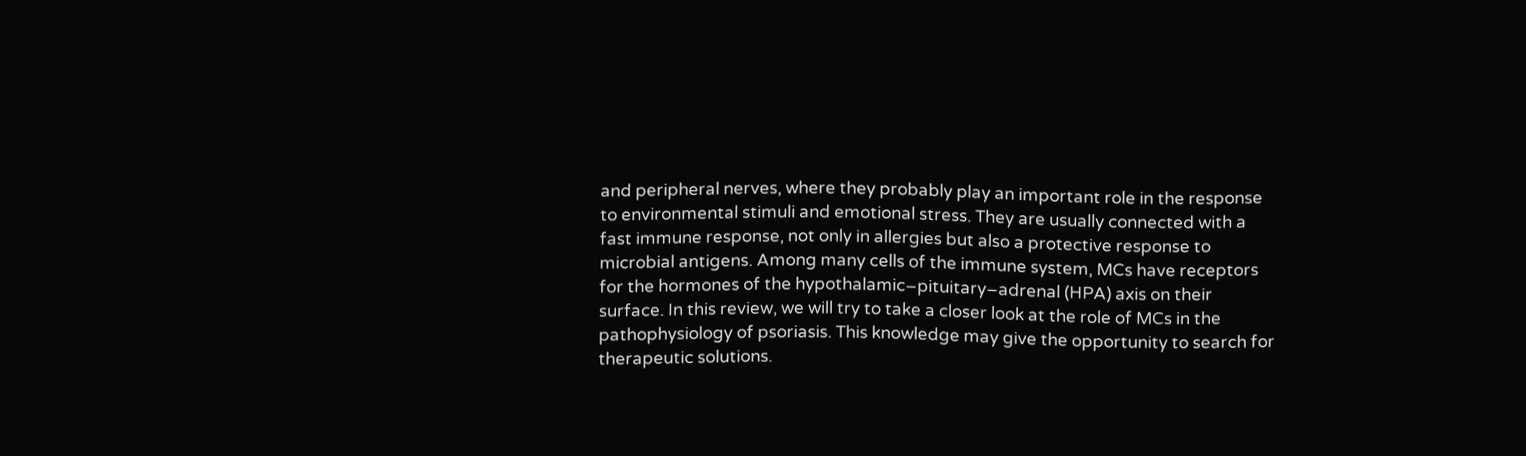and peripheral nerves, where they probably play an important role in the response to environmental stimuli and emotional stress. They are usually connected with a fast immune response, not only in allergies but also a protective response to microbial antigens. Among many cells of the immune system, MCs have receptors for the hormones of the hypothalamic–pituitary–adrenal (HPA) axis on their surface. In this review, we will try to take a closer look at the role of MCs in the pathophysiology of psoriasis. This knowledge may give the opportunity to search for therapeutic solutions.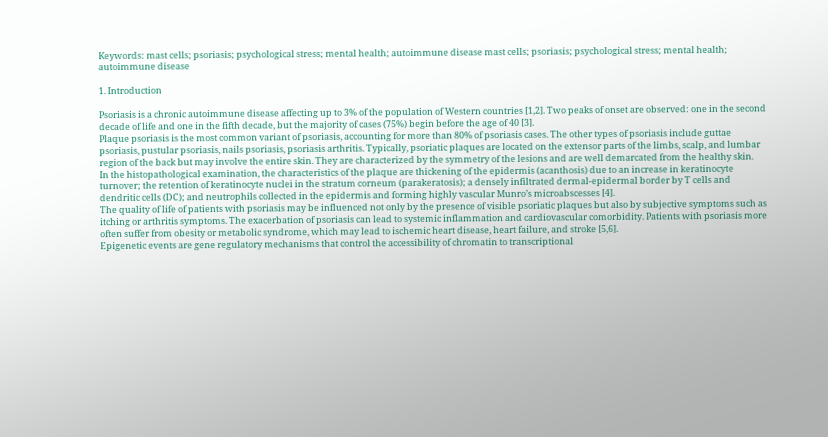Keywords: mast cells; psoriasis; psychological stress; mental health; autoimmune disease mast cells; psoriasis; psychological stress; mental health; autoimmune disease

1. Introduction

Psoriasis is a chronic autoimmune disease affecting up to 3% of the population of Western countries [1,2]. Two peaks of onset are observed: one in the second decade of life and one in the fifth decade, but the majority of cases (75%) begin before the age of 40 [3].
Plaque psoriasis is the most common variant of psoriasis, accounting for more than 80% of psoriasis cases. The other types of psoriasis include guttae psoriasis, pustular psoriasis, nails psoriasis, psoriasis arthritis. Typically, psoriatic plaques are located on the extensor parts of the limbs, scalp, and lumbar region of the back but may involve the entire skin. They are characterized by the symmetry of the lesions and are well demarcated from the healthy skin.
In the histopathological examination, the characteristics of the plaque are thickening of the epidermis (acanthosis) due to an increase in keratinocyte turnover; the retention of keratinocyte nuclei in the stratum corneum (parakeratosis); a densely infiltrated dermal-epidermal border by T cells and dendritic cells (DC); and neutrophils collected in the epidermis and forming highly vascular Munro’s microabscesses [4].
The quality of life of patients with psoriasis may be influenced not only by the presence of visible psoriatic plaques but also by subjective symptoms such as itching or arthritis symptoms. The exacerbation of psoriasis can lead to systemic inflammation and cardiovascular comorbidity. Patients with psoriasis more often suffer from obesity or metabolic syndrome, which may lead to ischemic heart disease, heart failure, and stroke [5,6].
Epigenetic events are gene regulatory mechanisms that control the accessibility of chromatin to transcriptional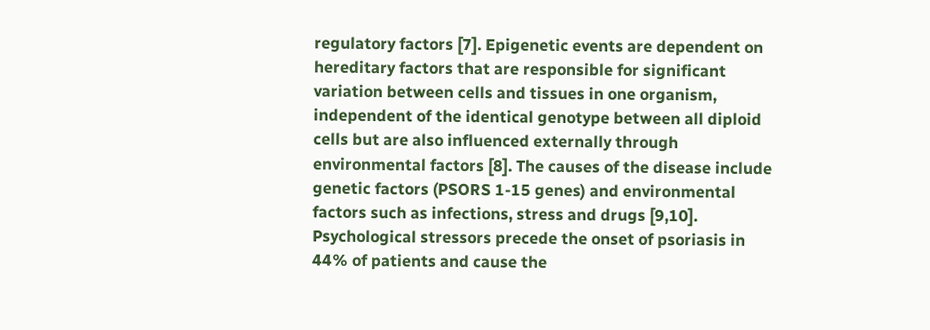regulatory factors [7]. Epigenetic events are dependent on hereditary factors that are responsible for significant variation between cells and tissues in one organism, independent of the identical genotype between all diploid cells but are also influenced externally through environmental factors [8]. The causes of the disease include genetic factors (PSORS 1-15 genes) and environmental factors such as infections, stress and drugs [9,10]. Psychological stressors precede the onset of psoriasis in 44% of patients and cause the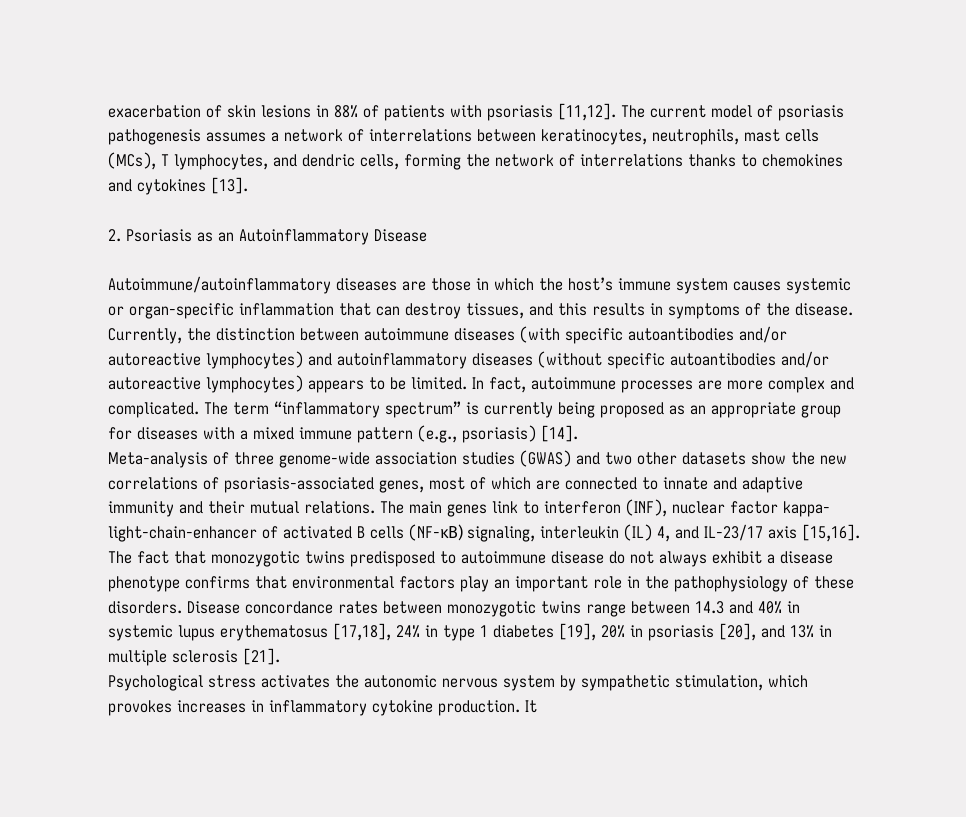exacerbation of skin lesions in 88% of patients with psoriasis [11,12]. The current model of psoriasis pathogenesis assumes a network of interrelations between keratinocytes, neutrophils, mast cells (MCs), T lymphocytes, and dendric cells, forming the network of interrelations thanks to chemokines and cytokines [13].

2. Psoriasis as an Autoinflammatory Disease

Autoimmune/autoinflammatory diseases are those in which the host’s immune system causes systemic or organ-specific inflammation that can destroy tissues, and this results in symptoms of the disease. Currently, the distinction between autoimmune diseases (with specific autoantibodies and/or autoreactive lymphocytes) and autoinflammatory diseases (without specific autoantibodies and/or autoreactive lymphocytes) appears to be limited. In fact, autoimmune processes are more complex and complicated. The term “inflammatory spectrum” is currently being proposed as an appropriate group for diseases with a mixed immune pattern (e.g., psoriasis) [14].
Meta-analysis of three genome-wide association studies (GWAS) and two other datasets show the new correlations of psoriasis-associated genes, most of which are connected to innate and adaptive immunity and their mutual relations. The main genes link to interferon (INF), nuclear factor kappa-light-chain-enhancer of activated B cells (NF-κB) signaling, interleukin (IL) 4, and IL-23/17 axis [15,16].
The fact that monozygotic twins predisposed to autoimmune disease do not always exhibit a disease phenotype confirms that environmental factors play an important role in the pathophysiology of these disorders. Disease concordance rates between monozygotic twins range between 14.3 and 40% in systemic lupus erythematosus [17,18], 24% in type 1 diabetes [19], 20% in psoriasis [20], and 13% in multiple sclerosis [21].
Psychological stress activates the autonomic nervous system by sympathetic stimulation, which provokes increases in inflammatory cytokine production. It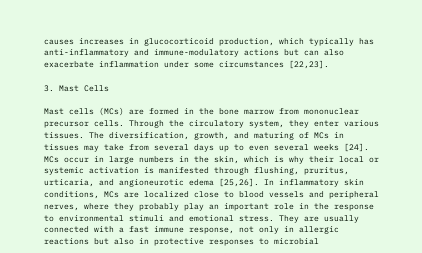causes increases in glucocorticoid production, which typically has anti-inflammatory and immune-modulatory actions but can also exacerbate inflammation under some circumstances [22,23].

3. Mast Cells

Mast cells (MCs) are formed in the bone marrow from mononuclear precursor cells. Through the circulatory system, they enter various tissues. The diversification, growth, and maturing of MCs in tissues may take from several days up to even several weeks [24]. MCs occur in large numbers in the skin, which is why their local or systemic activation is manifested through flushing, pruritus, urticaria, and angioneurotic edema [25,26]. In inflammatory skin conditions, MCs are localized close to blood vessels and peripheral nerves, where they probably play an important role in the response to environmental stimuli and emotional stress. They are usually connected with a fast immune response, not only in allergic reactions but also in protective responses to microbial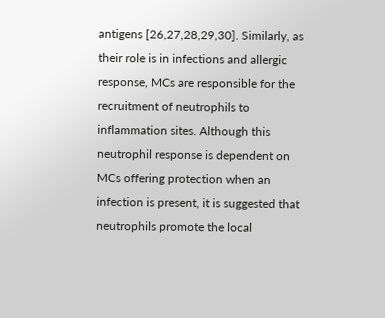antigens [26,27,28,29,30]. Similarly, as their role is in infections and allergic response, MCs are responsible for the recruitment of neutrophils to inflammation sites. Although this neutrophil response is dependent on MCs offering protection when an infection is present, it is suggested that neutrophils promote the local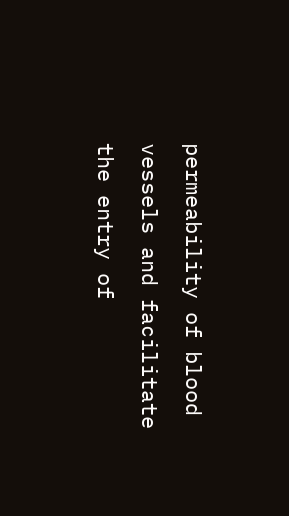permeability of blood vessels and facilitate the entry of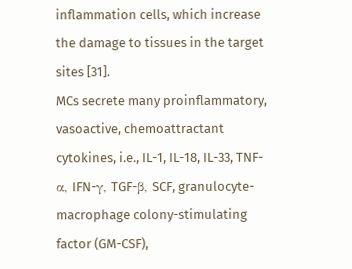inflammation cells, which increase the damage to tissues in the target sites [31].
MCs secrete many proinflammatory, vasoactive, chemoattractant cytokines, i.e., IL-1, IL-18, IL-33, TNF-α, IFN-γ, TGF-β, SCF, granulocyte-macrophage colony-stimulating factor (GM-CSF),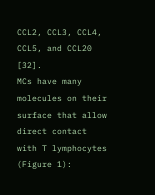CCL2, CCL3, CCL4, CCL5, and CCL20 [32].
MCs have many molecules on their surface that allow direct contact with T lymphocytes (Figure 1):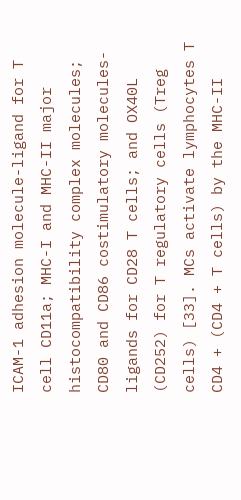ICAM-1 adhesion molecule-ligand for T cell CD11a; MHC-I and MHC-II major histocompatibility complex molecules; CD80 and CD86 costimulatory molecules-ligands for CD28 T cells; and OX40L (CD252) for T regulatory cells (Treg cells) [33]. MCs activate lymphocytes T CD4 + (CD4 + T cells) by the MHC-II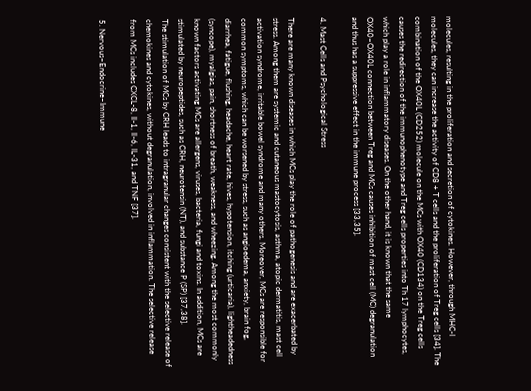molecules, resulting in the proliferation and secretion of cytokines. However, through MHC-I molecules, they can increase the activity of CD8 + T cells and the proliferation of Treg cells [34]. The combination of the OX40L (CD252) molecule on the MCs with OX40 (CD134) on the Treg cells causes the redirection of the immunophenotype and Treg cells properties into Th 17 lymphocytes, which play a role in inflammatory diseases. On the other hand, it is known that the same OX40–OX40L connection between Treg and MCs causes inhibition of mast cell (MC) degranulation and thus has a suppressive effect in the immune process [33,35].

4. Mast Cells and Psychological Stress

There are many known diseases in which MCs play the role of pathogenesis and are exacerbated by stress. Among them are systemic and cutaneous mastocytosis, asthma, atopic dermatitis, mast cell activation syndrome, irritable bowel syndrome and many others. Moreover, MCs are responsible for common symptoms, which can be worsened by stress, such as angioedema, anxiety, brain fog, diarrhea, fatigue, flushing, headache, heart rate, hives, hypotension, itching (urticaria), lightheadedness (syncope), myalgias, pain, shortness of breath, weakness, and wheezing. Among the most commonly known factors activating MCs are allergens, viruses, bacteria, fungi and toxins. In addition, MCs are stimulated by neuropeptides, such as CRH, neurotensin (NT), and substance P (SP) [37,38].
The stimulation of MCs by CRH leads to intragranular changes consistent with the selective release of chemokines and cytokines, without degranulation, involved in inflammation. The selective release from MCs includes CXCL-8, Il-1, Il-6, IL-31, and TNF [37].

5. Nervous–Endocrine–Immune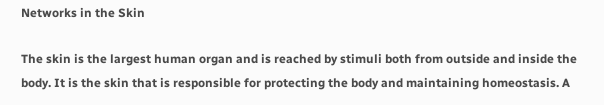Networks in the Skin

The skin is the largest human organ and is reached by stimuli both from outside and inside the body. It is the skin that is responsible for protecting the body and maintaining homeostasis. A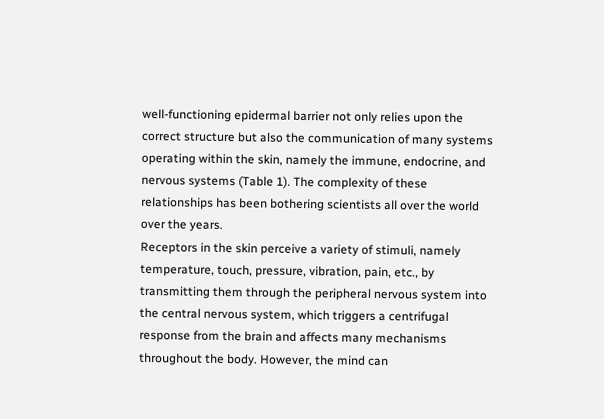well-functioning epidermal barrier not only relies upon the correct structure but also the communication of many systems operating within the skin, namely the immune, endocrine, and nervous systems (Table 1). The complexity of these relationships has been bothering scientists all over the world over the years.
Receptors in the skin perceive a variety of stimuli, namely temperature, touch, pressure, vibration, pain, etc., by transmitting them through the peripheral nervous system into the central nervous system, which triggers a centrifugal response from the brain and affects many mechanisms throughout the body. However, the mind can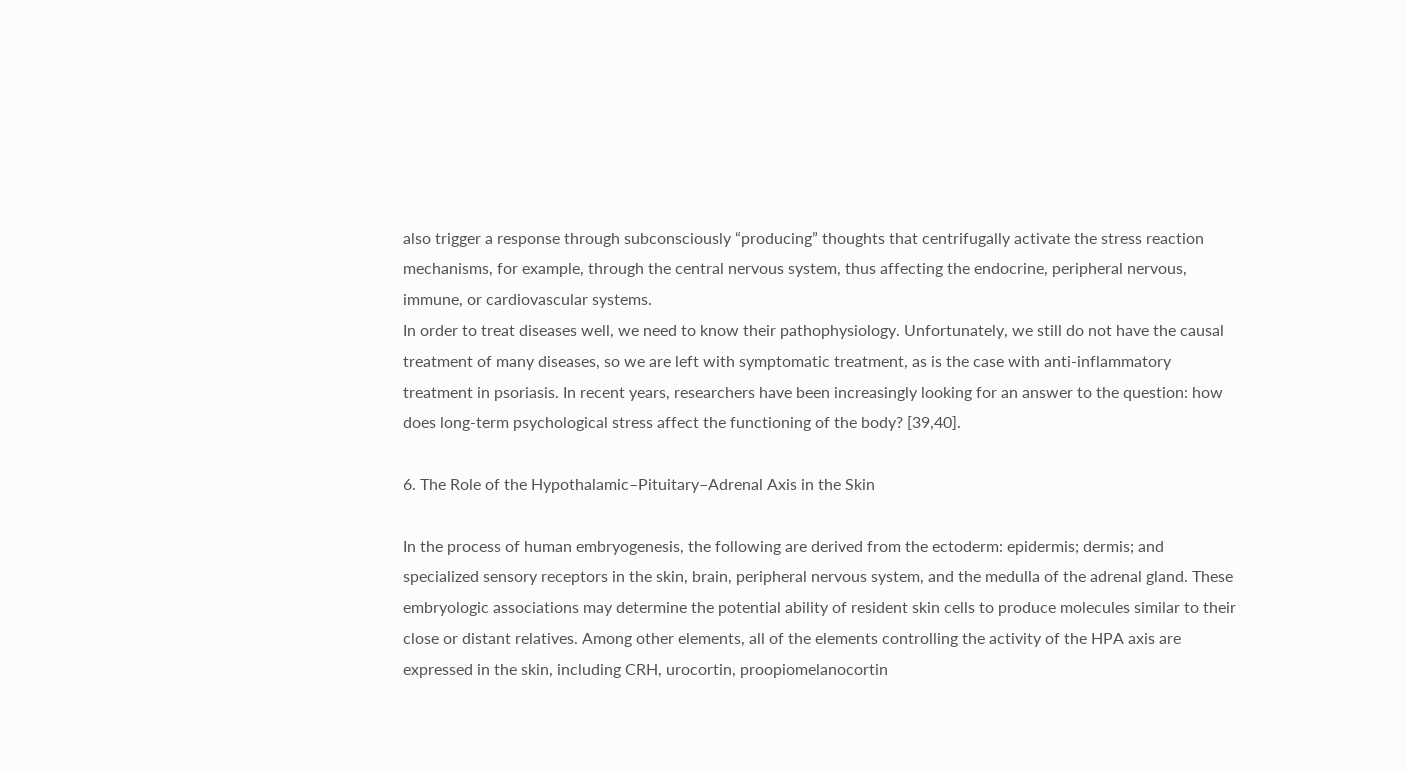also trigger a response through subconsciously “producing” thoughts that centrifugally activate the stress reaction mechanisms, for example, through the central nervous system, thus affecting the endocrine, peripheral nervous, immune, or cardiovascular systems.
In order to treat diseases well, we need to know their pathophysiology. Unfortunately, we still do not have the causal treatment of many diseases, so we are left with symptomatic treatment, as is the case with anti-inflammatory treatment in psoriasis. In recent years, researchers have been increasingly looking for an answer to the question: how does long-term psychological stress affect the functioning of the body? [39,40].

6. The Role of the Hypothalamic–Pituitary–Adrenal Axis in the Skin

In the process of human embryogenesis, the following are derived from the ectoderm: epidermis; dermis; and specialized sensory receptors in the skin, brain, peripheral nervous system, and the medulla of the adrenal gland. These embryologic associations may determine the potential ability of resident skin cells to produce molecules similar to their close or distant relatives. Among other elements, all of the elements controlling the activity of the HPA axis are expressed in the skin, including CRH, urocortin, proopiomelanocortin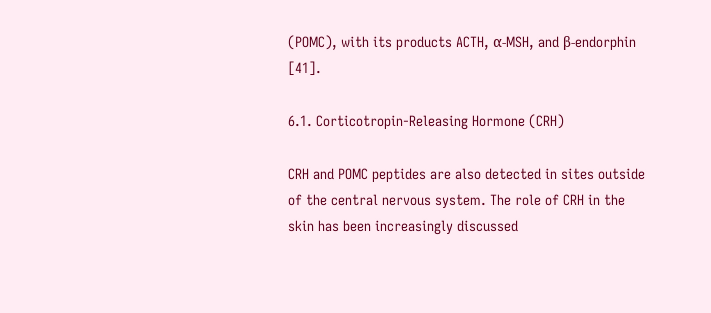(POMC), with its products ACTH, α-MSH, and β-endorphin [41].

6.1. Corticotropin-Releasing Hormone (CRH)

CRH and POMC peptides are also detected in sites outside of the central nervous system. The role of CRH in the skin has been increasingly discussed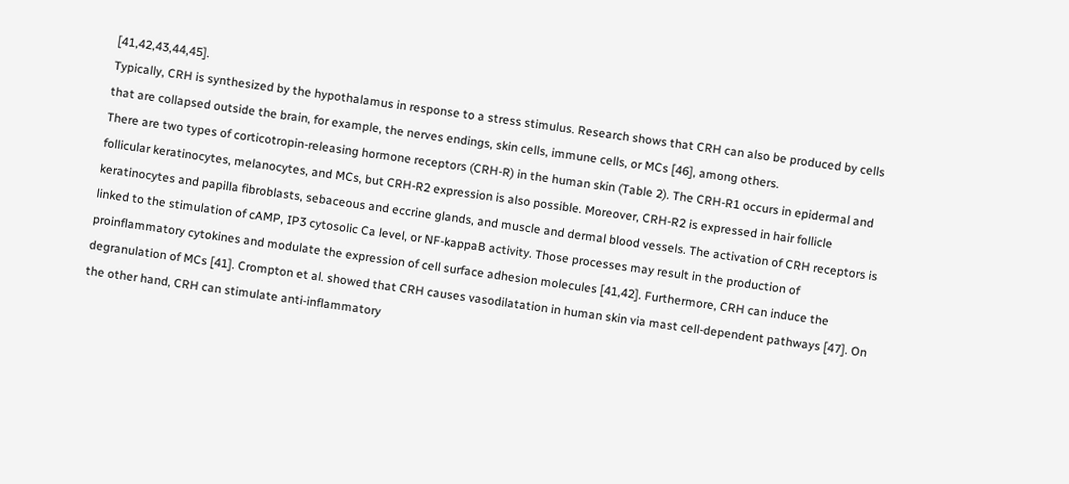[41,42,43,44,45].
Typically, CRH is synthesized by the hypothalamus in response to a stress stimulus. Research shows that CRH can also be produced by cells that are collapsed outside the brain, for example, the nerves endings, skin cells, immune cells, or MCs [46], among others.
There are two types of corticotropin-releasing hormone receptors (CRH-R) in the human skin (Table 2). The CRH-R1 occurs in epidermal and follicular keratinocytes, melanocytes, and MCs, but CRH-R2 expression is also possible. Moreover, CRH-R2 is expressed in hair follicle keratinocytes and papilla fibroblasts, sebaceous and eccrine glands, and muscle and dermal blood vessels. The activation of CRH receptors is linked to the stimulation of cAMP, IP3 cytosolic Ca level, or NF-kappaB activity. Those processes may result in the production of proinflammatory cytokines and modulate the expression of cell surface adhesion molecules [41,42]. Furthermore, CRH can induce the degranulation of MCs [41]. Crompton et al. showed that CRH causes vasodilatation in human skin via mast cell-dependent pathways [47]. On the other hand, CRH can stimulate anti-inflammatory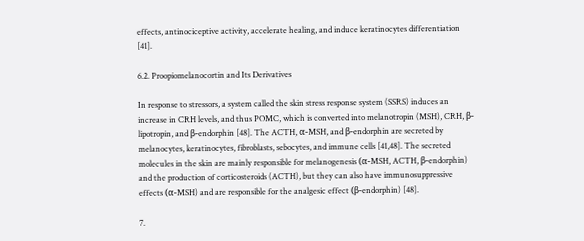effects, antinociceptive activity, accelerate healing, and induce keratinocytes differentiation [41].

6.2. Proopiomelanocortin and Its Derivatives

In response to stressors, a system called the skin stress response system (SSRS) induces an increase in CRH levels, and thus POMC, which is converted into melanotropin (MSH), CRH, β-lipotropin, and β-endorphin [48]. The ACTH, α-MSH, and β-endorphin are secreted by melanocytes, keratinocytes, fibroblasts, sebocytes, and immune cells [41,48]. The secreted molecules in the skin are mainly responsible for melanogenesis (α-MSH, ACTH, β-endorphin) and the production of corticosteroids (ACTH), but they can also have immunosuppressive effects (α-MSH) and are responsible for the analgesic effect (β-endorphin) [48].

7.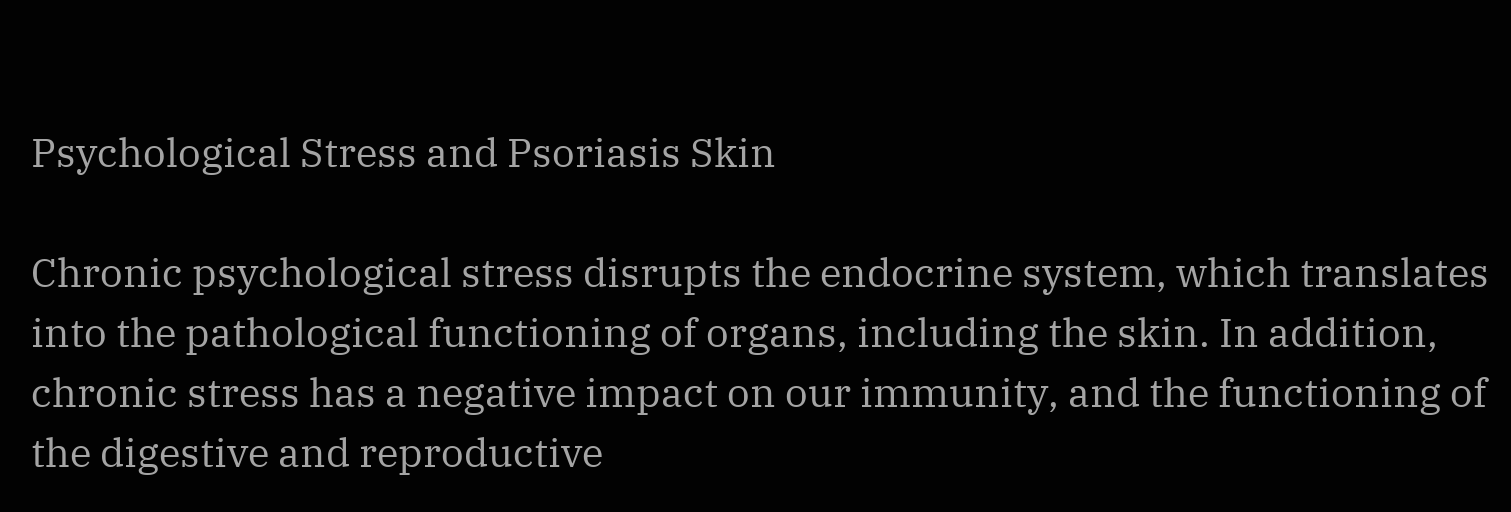Psychological Stress and Psoriasis Skin

Chronic psychological stress disrupts the endocrine system, which translates into the pathological functioning of organs, including the skin. In addition, chronic stress has a negative impact on our immunity, and the functioning of the digestive and reproductive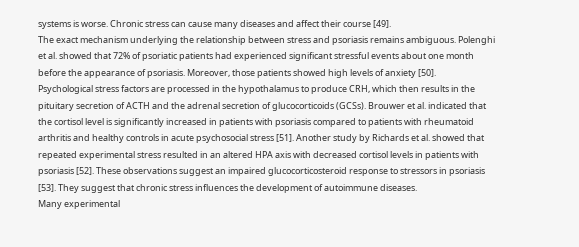systems is worse. Chronic stress can cause many diseases and affect their course [49].
The exact mechanism underlying the relationship between stress and psoriasis remains ambiguous. Polenghi et al. showed that 72% of psoriatic patients had experienced significant stressful events about one month before the appearance of psoriasis. Moreover, those patients showed high levels of anxiety [50].
Psychological stress factors are processed in the hypothalamus to produce CRH, which then results in the pituitary secretion of ACTH and the adrenal secretion of glucocorticoids (GCSs). Brouwer et al. indicated that the cortisol level is significantly increased in patients with psoriasis compared to patients with rheumatoid arthritis and healthy controls in acute psychosocial stress [51]. Another study by Richards et al. showed that repeated experimental stress resulted in an altered HPA axis with decreased cortisol levels in patients with psoriasis [52]. These observations suggest an impaired glucocorticosteroid response to stressors in psoriasis [53]. They suggest that chronic stress influences the development of autoimmune diseases.
Many experimental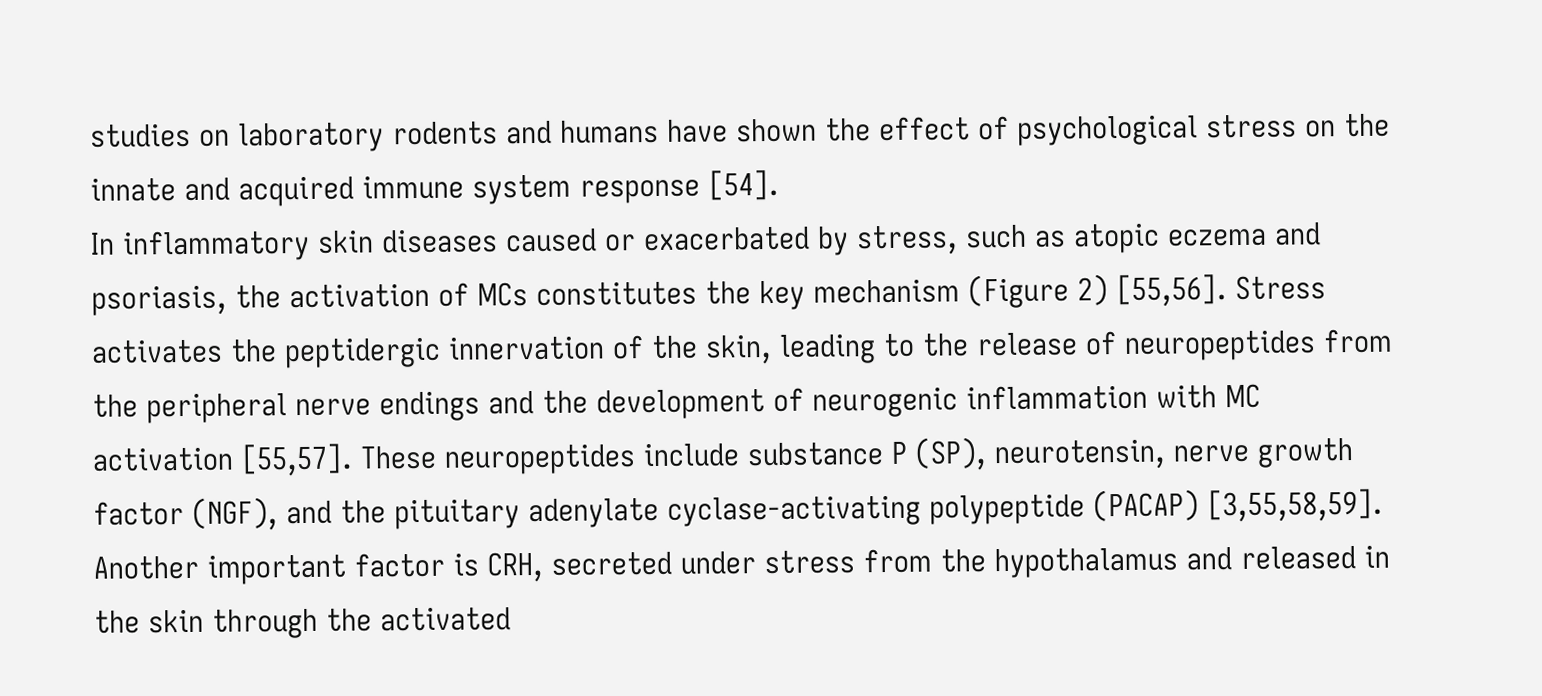studies on laboratory rodents and humans have shown the effect of psychological stress on the innate and acquired immune system response [54].
In inflammatory skin diseases caused or exacerbated by stress, such as atopic eczema and psoriasis, the activation of MCs constitutes the key mechanism (Figure 2) [55,56]. Stress activates the peptidergic innervation of the skin, leading to the release of neuropeptides from the peripheral nerve endings and the development of neurogenic inflammation with MC activation [55,57]. These neuropeptides include substance P (SP), neurotensin, nerve growth factor (NGF), and the pituitary adenylate cyclase-activating polypeptide (PACAP) [3,55,58,59]. Another important factor is CRH, secreted under stress from the hypothalamus and released in the skin through the activated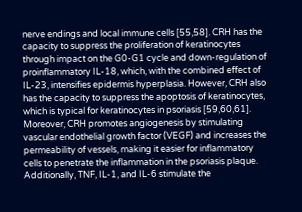nerve endings and local immune cells [55,58]. CRH has the capacity to suppress the proliferation of keratinocytes through impact on the G0-G1 cycle and down-regulation of proinflammatory IL-18, which, with the combined effect of IL-23, intensifies epidermis hyperplasia. However, CRH also has the capacity to suppress the apoptosis of keratinocytes, which is typical for keratinocytes in psoriasis [59,60,61]. Moreover, CRH promotes angiogenesis by stimulating vascular endothelial growth factor (VEGF) and increases the permeability of vessels, making it easier for inflammatory cells to penetrate the inflammation in the psoriasis plaque. Additionally, TNF, IL-1, and IL-6 stimulate the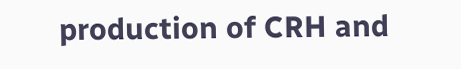production of CRH and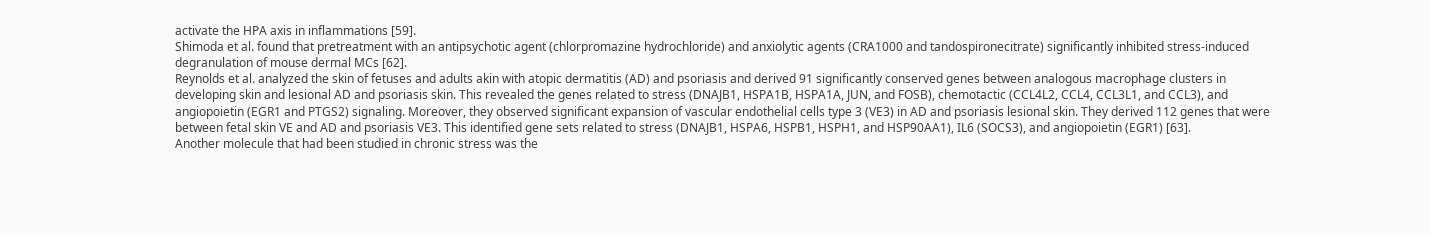activate the HPA axis in inflammations [59].
Shimoda et al. found that pretreatment with an antipsychotic agent (chlorpromazine hydrochloride) and anxiolytic agents (CRA1000 and tandospironecitrate) significantly inhibited stress-induced degranulation of mouse dermal MCs [62].
Reynolds et al. analyzed the skin of fetuses and adults akin with atopic dermatitis (AD) and psoriasis and derived 91 significantly conserved genes between analogous macrophage clusters in developing skin and lesional AD and psoriasis skin. This revealed the genes related to stress (DNAJB1, HSPA1B, HSPA1A, JUN, and FOSB), chemotactic (CCL4L2, CCL4, CCL3L1, and CCL3), and angiopoietin (EGR1 and PTGS2) signaling. Moreover, they observed significant expansion of vascular endothelial cells type 3 (VE3) in AD and psoriasis lesional skin. They derived 112 genes that were between fetal skin VE and AD and psoriasis VE3. This identified gene sets related to stress (DNAJB1, HSPA6, HSPB1, HSPH1, and HSP90AA1), IL6 (SOCS3), and angiopoietin (EGR1) [63].
Another molecule that had been studied in chronic stress was the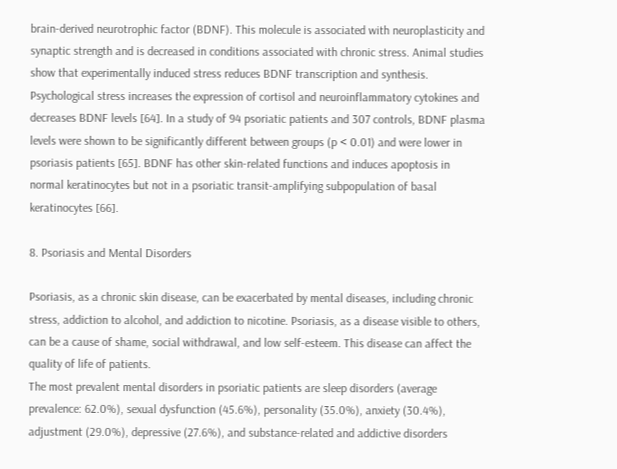brain-derived neurotrophic factor (BDNF). This molecule is associated with neuroplasticity and synaptic strength and is decreased in conditions associated with chronic stress. Animal studies show that experimentally induced stress reduces BDNF transcription and synthesis. Psychological stress increases the expression of cortisol and neuroinflammatory cytokines and decreases BDNF levels [64]. In a study of 94 psoriatic patients and 307 controls, BDNF plasma levels were shown to be significantly different between groups (p < 0.01) and were lower in psoriasis patients [65]. BDNF has other skin-related functions and induces apoptosis in normal keratinocytes but not in a psoriatic transit-amplifying subpopulation of basal keratinocytes [66].

8. Psoriasis and Mental Disorders

Psoriasis, as a chronic skin disease, can be exacerbated by mental diseases, including chronic stress, addiction to alcohol, and addiction to nicotine. Psoriasis, as a disease visible to others, can be a cause of shame, social withdrawal, and low self-esteem. This disease can affect the quality of life of patients.
The most prevalent mental disorders in psoriatic patients are sleep disorders (average prevalence: 62.0%), sexual dysfunction (45.6%), personality (35.0%), anxiety (30.4%), adjustment (29.0%), depressive (27.6%), and substance-related and addictive disorders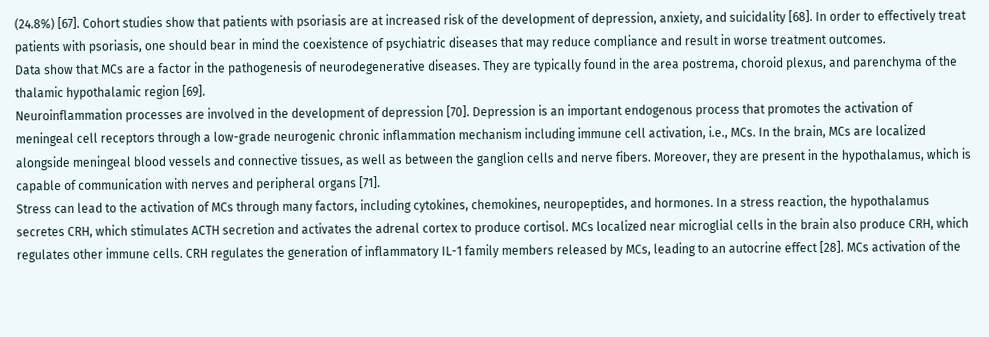(24.8%) [67]. Cohort studies show that patients with psoriasis are at increased risk of the development of depression, anxiety, and suicidality [68]. In order to effectively treat patients with psoriasis, one should bear in mind the coexistence of psychiatric diseases that may reduce compliance and result in worse treatment outcomes.
Data show that MCs are a factor in the pathogenesis of neurodegenerative diseases. They are typically found in the area postrema, choroid plexus, and parenchyma of the thalamic hypothalamic region [69].
Neuroinflammation processes are involved in the development of depression [70]. Depression is an important endogenous process that promotes the activation of meningeal cell receptors through a low-grade neurogenic chronic inflammation mechanism including immune cell activation, i.e., MCs. In the brain, MCs are localized alongside meningeal blood vessels and connective tissues, as well as between the ganglion cells and nerve fibers. Moreover, they are present in the hypothalamus, which is capable of communication with nerves and peripheral organs [71].
Stress can lead to the activation of MCs through many factors, including cytokines, chemokines, neuropeptides, and hormones. In a stress reaction, the hypothalamus secretes CRH, which stimulates ACTH secretion and activates the adrenal cortex to produce cortisol. MCs localized near microglial cells in the brain also produce CRH, which regulates other immune cells. CRH regulates the generation of inflammatory IL-1 family members released by MCs, leading to an autocrine effect [28]. MCs activation of the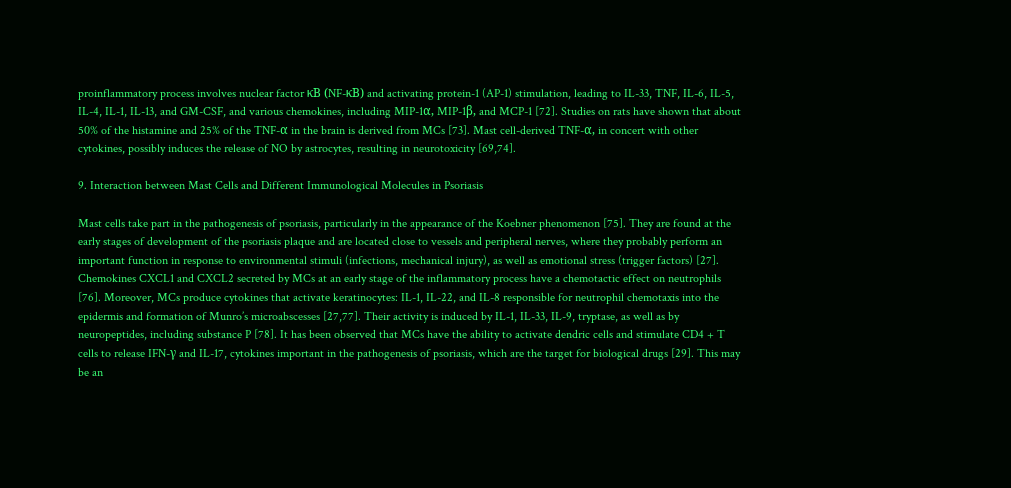proinflammatory process involves nuclear factor κB (NF-κB) and activating protein-1 (AP-1) stimulation, leading to IL-33, TNF, IL-6, IL-5, IL-4, IL-1, IL-13, and GM-CSF, and various chemokines, including MIP-1α, MIP-1β, and MCP-1 [72]. Studies on rats have shown that about 50% of the histamine and 25% of the TNF-α in the brain is derived from MCs [73]. Mast cell-derived TNF-α, in concert with other cytokines, possibly induces the release of NO by astrocytes, resulting in neurotoxicity [69,74].

9. Interaction between Mast Cells and Different Immunological Molecules in Psoriasis

Mast cells take part in the pathogenesis of psoriasis, particularly in the appearance of the Koebner phenomenon [75]. They are found at the early stages of development of the psoriasis plaque and are located close to vessels and peripheral nerves, where they probably perform an important function in response to environmental stimuli (infections, mechanical injury), as well as emotional stress (trigger factors) [27]. Chemokines CXCL1 and CXCL2 secreted by MCs at an early stage of the inflammatory process have a chemotactic effect on neutrophils [76]. Moreover, MCs produce cytokines that activate keratinocytes: IL-1, IL-22, and IL-8 responsible for neutrophil chemotaxis into the epidermis and formation of Munro’s microabscesses [27,77]. Their activity is induced by IL-1, IL-33, IL-9, tryptase, as well as by neuropeptides, including substance P [78]. It has been observed that MCs have the ability to activate dendric cells and stimulate CD4 + T cells to release IFN-γ and IL-17, cytokines important in the pathogenesis of psoriasis, which are the target for biological drugs [29]. This may be an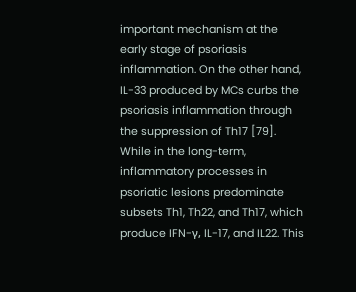important mechanism at the early stage of psoriasis inflammation. On the other hand, IL-33 produced by MCs curbs the psoriasis inflammation through the suppression of Th17 [79].
While in the long-term, inflammatory processes in psoriatic lesions predominate subsets Th1, Th22, and Th17, which produce IFN-γ, IL-17, and IL22. This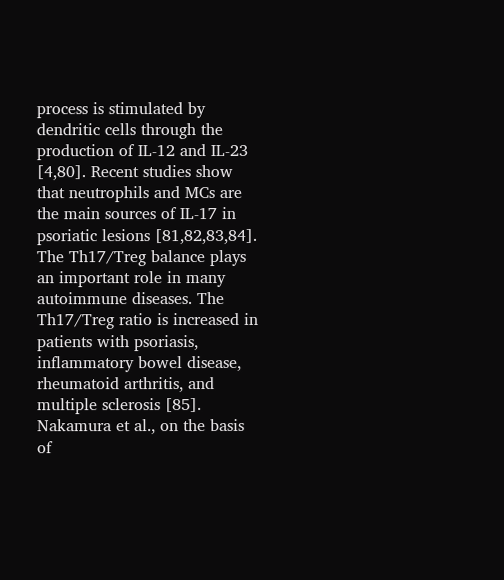process is stimulated by dendritic cells through the production of IL-12 and IL-23 [4,80]. Recent studies show that neutrophils and MCs are the main sources of IL-17 in psoriatic lesions [81,82,83,84].
The Th17/Treg balance plays an important role in many autoimmune diseases. The Th17/Treg ratio is increased in patients with psoriasis, inflammatory bowel disease, rheumatoid arthritis, and multiple sclerosis [85].
Nakamura et al., on the basis of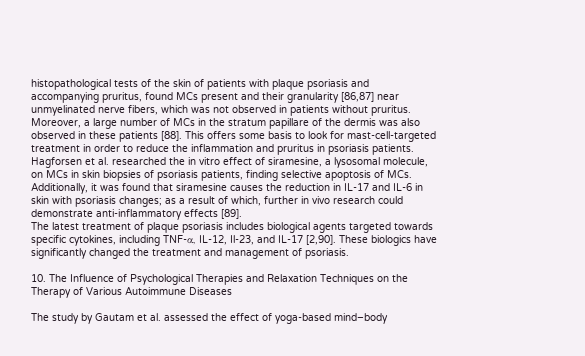histopathological tests of the skin of patients with plaque psoriasis and accompanying pruritus, found MCs present and their granularity [86,87] near unmyelinated nerve fibers, which was not observed in patients without pruritus. Moreover, a large number of MCs in the stratum papillare of the dermis was also observed in these patients [88]. This offers some basis to look for mast-cell-targeted treatment in order to reduce the inflammation and pruritus in psoriasis patients. Hagforsen et al. researched the in vitro effect of siramesine, a lysosomal molecule, on MCs in skin biopsies of psoriasis patients, finding selective apoptosis of MCs. Additionally, it was found that siramesine causes the reduction in IL-17 and IL-6 in skin with psoriasis changes; as a result of which, further in vivo research could demonstrate anti-inflammatory effects [89].
The latest treatment of plaque psoriasis includes biological agents targeted towards specific cytokines, including TNF-α, IL-12, Il-23, and IL-17 [2,90]. These biologics have significantly changed the treatment and management of psoriasis.

10. The Influence of Psychological Therapies and Relaxation Techniques on the Therapy of Various Autoimmune Diseases

The study by Gautam et al. assessed the effect of yoga-based mind–body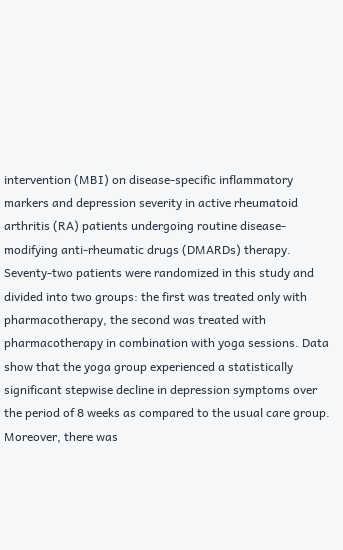intervention (MBI) on disease-specific inflammatory markers and depression severity in active rheumatoid arthritis (RA) patients undergoing routine disease-modifying anti-rheumatic drugs (DMARDs) therapy. Seventy-two patients were randomized in this study and divided into two groups: the first was treated only with pharmacotherapy, the second was treated with pharmacotherapy in combination with yoga sessions. Data show that the yoga group experienced a statistically significant stepwise decline in depression symptoms over the period of 8 weeks as compared to the usual care group. Moreover, there was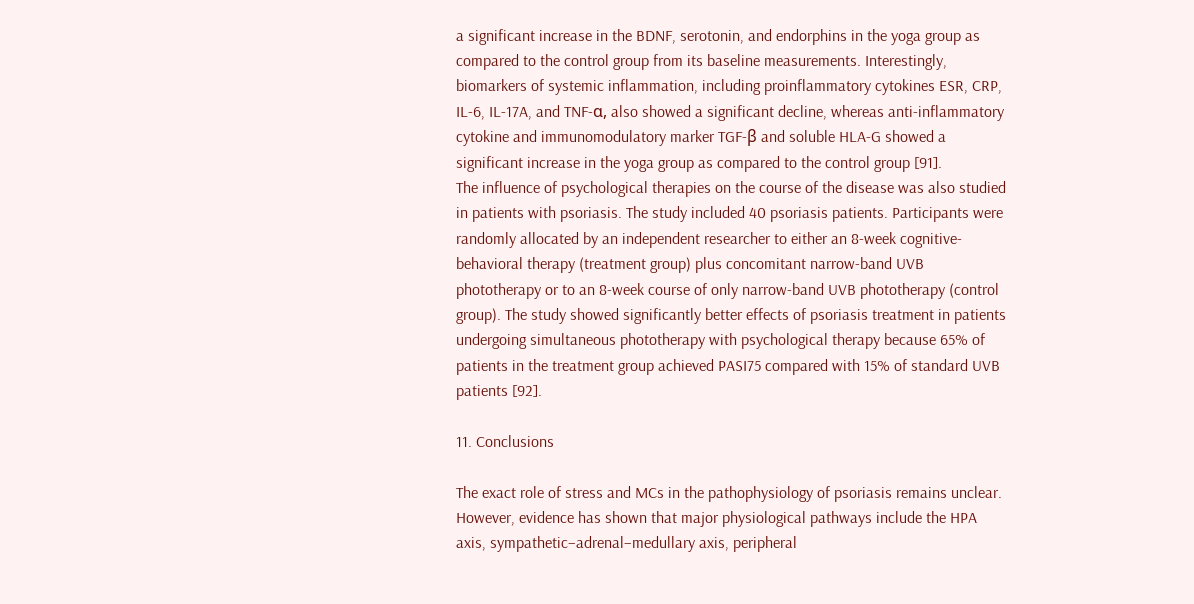a significant increase in the BDNF, serotonin, and endorphins in the yoga group as compared to the control group from its baseline measurements. Interestingly, biomarkers of systemic inflammation, including proinflammatory cytokines ESR, CRP, IL-6, IL-17A, and TNF-α, also showed a significant decline, whereas anti-inflammatory cytokine and immunomodulatory marker TGF-β and soluble HLA-G showed a significant increase in the yoga group as compared to the control group [91].
The influence of psychological therapies on the course of the disease was also studied in patients with psoriasis. The study included 40 psoriasis patients. Participants were randomly allocated by an independent researcher to either an 8-week cognitive-behavioral therapy (treatment group) plus concomitant narrow-band UVB phototherapy or to an 8-week course of only narrow-band UVB phototherapy (control group). The study showed significantly better effects of psoriasis treatment in patients undergoing simultaneous phototherapy with psychological therapy because 65% of patients in the treatment group achieved PASI75 compared with 15% of standard UVB patients [92].

11. Conclusions

The exact role of stress and MCs in the pathophysiology of psoriasis remains unclear. However, evidence has shown that major physiological pathways include the HPA axis, sympathetic–adrenal–medullary axis, peripheral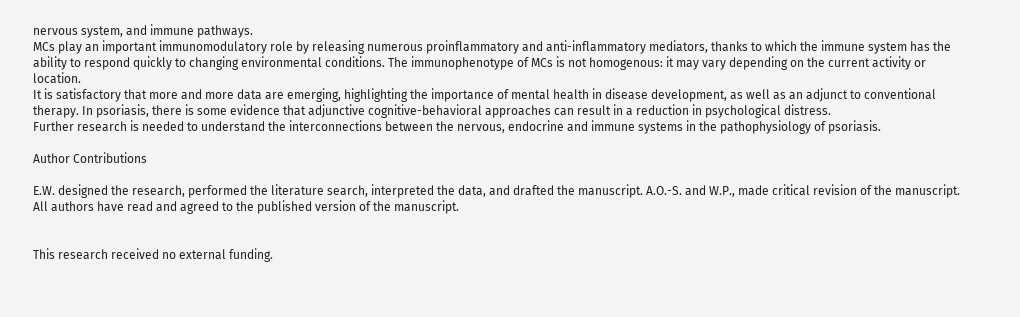nervous system, and immune pathways.
MCs play an important immunomodulatory role by releasing numerous proinflammatory and anti-inflammatory mediators, thanks to which the immune system has the ability to respond quickly to changing environmental conditions. The immunophenotype of MCs is not homogenous: it may vary depending on the current activity or location.
It is satisfactory that more and more data are emerging, highlighting the importance of mental health in disease development, as well as an adjunct to conventional therapy. In psoriasis, there is some evidence that adjunctive cognitive-behavioral approaches can result in a reduction in psychological distress.
Further research is needed to understand the interconnections between the nervous, endocrine and immune systems in the pathophysiology of psoriasis.

Author Contributions

E.W. designed the research, performed the literature search, interpreted the data, and drafted the manuscript. A.O.-S. and W.P., made critical revision of the manuscript. All authors have read and agreed to the published version of the manuscript.


This research received no external funding.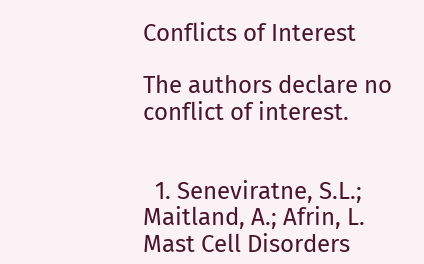Conflicts of Interest

The authors declare no conflict of interest.


  1. Seneviratne, S.L.; Maitland, A.; Afrin, L. Mast Cell Disorders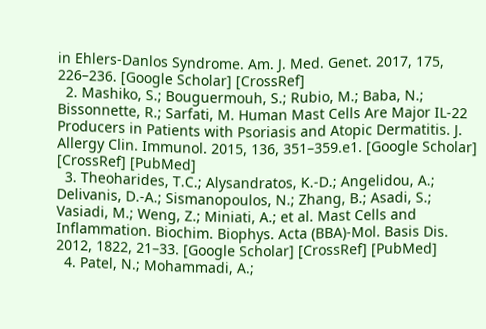in Ehlers-Danlos Syndrome. Am. J. Med. Genet. 2017, 175, 226–236. [Google Scholar] [CrossRef]
  2. Mashiko, S.; Bouguermouh, S.; Rubio, M.; Baba, N.; Bissonnette, R.; Sarfati, M. Human Mast Cells Are Major IL-22 Producers in Patients with Psoriasis and Atopic Dermatitis. J. Allergy Clin. Immunol. 2015, 136, 351–359.e1. [Google Scholar] [CrossRef] [PubMed]
  3. Theoharides, T.C.; Alysandratos, K.-D.; Angelidou, A.; Delivanis, D.-A.; Sismanopoulos, N.; Zhang, B.; Asadi, S.; Vasiadi, M.; Weng, Z.; Miniati, A.; et al. Mast Cells and Inflammation. Biochim. Biophys. Acta (BBA)-Mol. Basis Dis. 2012, 1822, 21–33. [Google Scholar] [CrossRef] [PubMed]
  4. Patel, N.; Mohammadi, A.;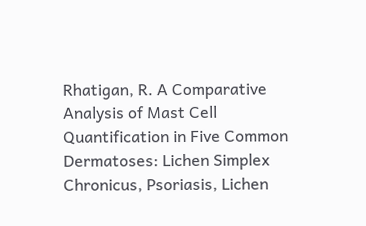Rhatigan, R. A Comparative Analysis of Mast Cell Quantification in Five Common Dermatoses: Lichen Simplex Chronicus, Psoriasis, Lichen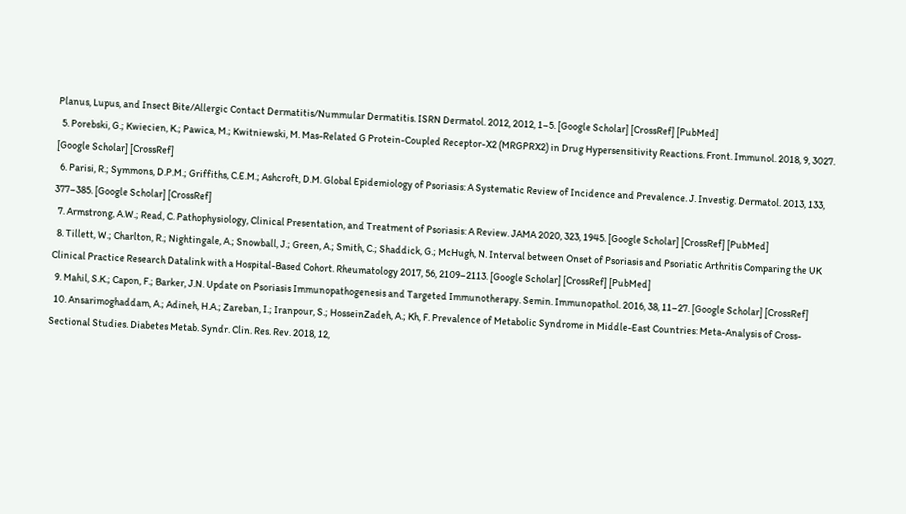Planus, Lupus, and Insect Bite/Allergic Contact Dermatitis/Nummular Dermatitis. ISRN Dermatol. 2012, 2012, 1–5. [Google Scholar] [CrossRef] [PubMed]
  5. Porebski, G.; Kwiecien, K.; Pawica, M.; Kwitniewski, M. Mas-Related G Protein-Coupled Receptor-X2 (MRGPRX2) in Drug Hypersensitivity Reactions. Front. Immunol. 2018, 9, 3027. [Google Scholar] [CrossRef]
  6. Parisi, R.; Symmons, D.P.M.; Griffiths, C.E.M.; Ashcroft, D.M. Global Epidemiology of Psoriasis: A Systematic Review of Incidence and Prevalence. J. Investig. Dermatol. 2013, 133, 377–385. [Google Scholar] [CrossRef]
  7. Armstrong, A.W.; Read, C. Pathophysiology, Clinical Presentation, and Treatment of Psoriasis: A Review. JAMA 2020, 323, 1945. [Google Scholar] [CrossRef] [PubMed]
  8. Tillett, W.; Charlton, R.; Nightingale, A.; Snowball, J.; Green, A.; Smith, C.; Shaddick, G.; McHugh, N. Interval between Onset of Psoriasis and Psoriatic Arthritis Comparing the UK Clinical Practice Research Datalink with a Hospital-Based Cohort. Rheumatology 2017, 56, 2109–2113. [Google Scholar] [CrossRef] [PubMed]
  9. Mahil, S.K.; Capon, F.; Barker, J.N. Update on Psoriasis Immunopathogenesis and Targeted Immunotherapy. Semin. Immunopathol. 2016, 38, 11–27. [Google Scholar] [CrossRef]
  10. Ansarimoghaddam, A.; Adineh, H.A.; Zareban, I.; Iranpour, S.; HosseinZadeh, A.; Kh, F. Prevalence of Metabolic Syndrome in Middle-East Countries: Meta-Analysis of Cross-Sectional Studies. Diabetes Metab. Syndr. Clin. Res. Rev. 2018, 12,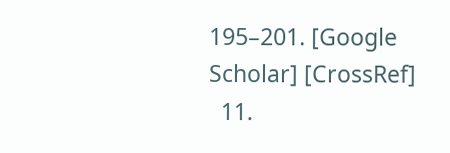195–201. [Google Scholar] [CrossRef]
  11.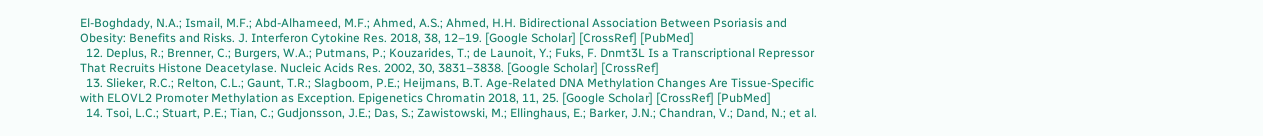El-Boghdady, N.A.; Ismail, M.F.; Abd-Alhameed, M.F.; Ahmed, A.S.; Ahmed, H.H. Bidirectional Association Between Psoriasis and Obesity: Benefits and Risks. J. Interferon Cytokine Res. 2018, 38, 12–19. [Google Scholar] [CrossRef] [PubMed]
  12. Deplus, R.; Brenner, C.; Burgers, W.A.; Putmans, P.; Kouzarides, T.; de Launoit, Y.; Fuks, F. Dnmt3L Is a Transcriptional Repressor That Recruits Histone Deacetylase. Nucleic Acids Res. 2002, 30, 3831–3838. [Google Scholar] [CrossRef]
  13. Slieker, R.C.; Relton, C.L.; Gaunt, T.R.; Slagboom, P.E.; Heijmans, B.T. Age-Related DNA Methylation Changes Are Tissue-Specific with ELOVL2 Promoter Methylation as Exception. Epigenetics Chromatin 2018, 11, 25. [Google Scholar] [CrossRef] [PubMed]
  14. Tsoi, L.C.; Stuart, P.E.; Tian, C.; Gudjonsson, J.E.; Das, S.; Zawistowski, M.; Ellinghaus, E.; Barker, J.N.; Chandran, V.; Dand, N.; et al.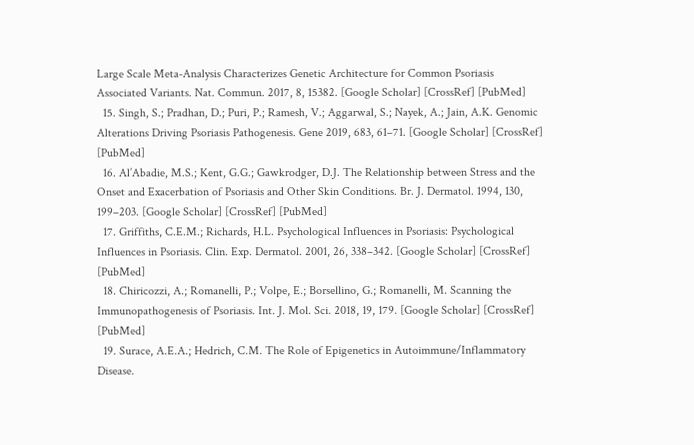Large Scale Meta-Analysis Characterizes Genetic Architecture for Common Psoriasis Associated Variants. Nat. Commun. 2017, 8, 15382. [Google Scholar] [CrossRef] [PubMed]
  15. Singh, S.; Pradhan, D.; Puri, P.; Ramesh, V.; Aggarwal, S.; Nayek, A.; Jain, A.K. Genomic Alterations Driving Psoriasis Pathogenesis. Gene 2019, 683, 61–71. [Google Scholar] [CrossRef] [PubMed]
  16. Al’Abadie, M.S.; Kent, G.G.; Gawkrodger, D.J. The Relationship between Stress and the Onset and Exacerbation of Psoriasis and Other Skin Conditions. Br. J. Dermatol. 1994, 130, 199–203. [Google Scholar] [CrossRef] [PubMed]
  17. Griffiths, C.E.M.; Richards, H.L. Psychological Influences in Psoriasis: Psychological Influences in Psoriasis. Clin. Exp. Dermatol. 2001, 26, 338–342. [Google Scholar] [CrossRef] [PubMed]
  18. Chiricozzi, A.; Romanelli, P.; Volpe, E.; Borsellino, G.; Romanelli, M. Scanning the Immunopathogenesis of Psoriasis. Int. J. Mol. Sci. 2018, 19, 179. [Google Scholar] [CrossRef] [PubMed]
  19. Surace, A.E.A.; Hedrich, C.M. The Role of Epigenetics in Autoimmune/Inflammatory Disease.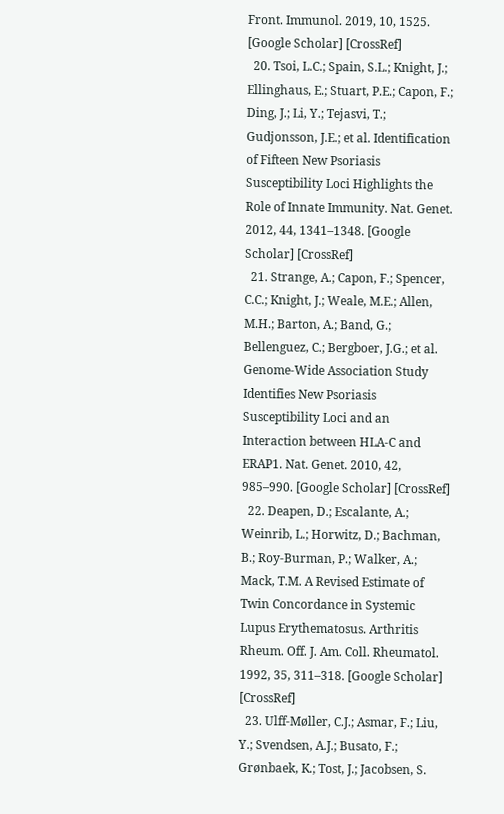Front. Immunol. 2019, 10, 1525. [Google Scholar] [CrossRef]
  20. Tsoi, L.C.; Spain, S.L.; Knight, J.; Ellinghaus, E.; Stuart, P.E.; Capon, F.; Ding, J.; Li, Y.; Tejasvi, T.; Gudjonsson, J.E.; et al. Identification of Fifteen New Psoriasis Susceptibility Loci Highlights the Role of Innate Immunity. Nat. Genet. 2012, 44, 1341–1348. [Google Scholar] [CrossRef]
  21. Strange, A.; Capon, F.; Spencer, C.C.; Knight, J.; Weale, M.E.; Allen, M.H.; Barton, A.; Band, G.; Bellenguez, C.; Bergboer, J.G.; et al. Genome-Wide Association Study Identifies New Psoriasis Susceptibility Loci and an Interaction between HLA-C and ERAP1. Nat. Genet. 2010, 42, 985–990. [Google Scholar] [CrossRef]
  22. Deapen, D.; Escalante, A.; Weinrib, L.; Horwitz, D.; Bachman, B.; Roy-Burman, P.; Walker, A.; Mack, T.M. A Revised Estimate of Twin Concordance in Systemic Lupus Erythematosus. Arthritis Rheum. Off. J. Am. Coll. Rheumatol. 1992, 35, 311–318. [Google Scholar] [CrossRef]
  23. Ulff-Møller, C.J.; Asmar, F.; Liu, Y.; Svendsen, A.J.; Busato, F.; Grønbaek, K.; Tost, J.; Jacobsen, S.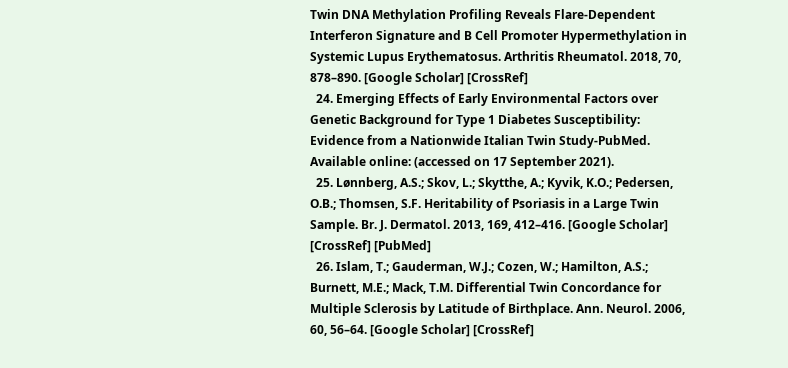Twin DNA Methylation Profiling Reveals Flare-Dependent Interferon Signature and B Cell Promoter Hypermethylation in Systemic Lupus Erythematosus. Arthritis Rheumatol. 2018, 70, 878–890. [Google Scholar] [CrossRef]
  24. Emerging Effects of Early Environmental Factors over Genetic Background for Type 1 Diabetes Susceptibility: Evidence from a Nationwide Italian Twin Study-PubMed. Available online: (accessed on 17 September 2021).
  25. Lønnberg, A.S.; Skov, L.; Skytthe, A.; Kyvik, K.O.; Pedersen, O.B.; Thomsen, S.F. Heritability of Psoriasis in a Large Twin Sample. Br. J. Dermatol. 2013, 169, 412–416. [Google Scholar] [CrossRef] [PubMed]
  26. Islam, T.; Gauderman, W.J.; Cozen, W.; Hamilton, A.S.; Burnett, M.E.; Mack, T.M. Differential Twin Concordance for Multiple Sclerosis by Latitude of Birthplace. Ann. Neurol. 2006, 60, 56–64. [Google Scholar] [CrossRef]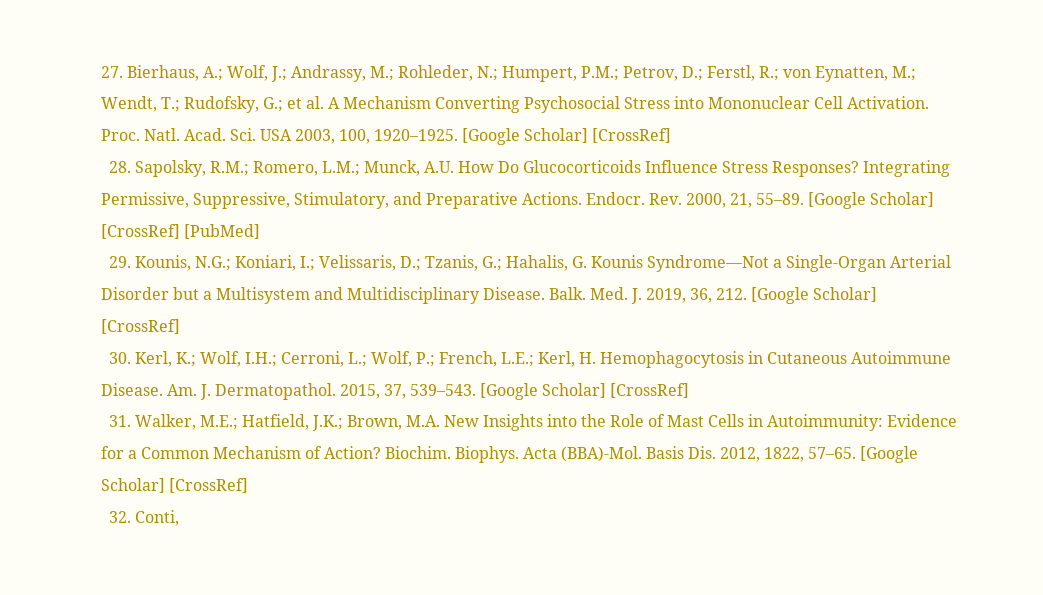27. Bierhaus, A.; Wolf, J.; Andrassy, M.; Rohleder, N.; Humpert, P.M.; Petrov, D.; Ferstl, R.; von Eynatten, M.; Wendt, T.; Rudofsky, G.; et al. A Mechanism Converting Psychosocial Stress into Mononuclear Cell Activation. Proc. Natl. Acad. Sci. USA 2003, 100, 1920–1925. [Google Scholar] [CrossRef]
  28. Sapolsky, R.M.; Romero, L.M.; Munck, A.U. How Do Glucocorticoids Influence Stress Responses? Integrating Permissive, Suppressive, Stimulatory, and Preparative Actions. Endocr. Rev. 2000, 21, 55–89. [Google Scholar] [CrossRef] [PubMed]
  29. Kounis, N.G.; Koniari, I.; Velissaris, D.; Tzanis, G.; Hahalis, G. Kounis Syndrome—Not a Single-Organ Arterial Disorder but a Multisystem and Multidisciplinary Disease. Balk. Med. J. 2019, 36, 212. [Google Scholar] [CrossRef]
  30. Kerl, K.; Wolf, I.H.; Cerroni, L.; Wolf, P.; French, L.E.; Kerl, H. Hemophagocytosis in Cutaneous Autoimmune Disease. Am. J. Dermatopathol. 2015, 37, 539–543. [Google Scholar] [CrossRef]
  31. Walker, M.E.; Hatfield, J.K.; Brown, M.A. New Insights into the Role of Mast Cells in Autoimmunity: Evidence for a Common Mechanism of Action? Biochim. Biophys. Acta (BBA)-Mol. Basis Dis. 2012, 1822, 57–65. [Google Scholar] [CrossRef]
  32. Conti,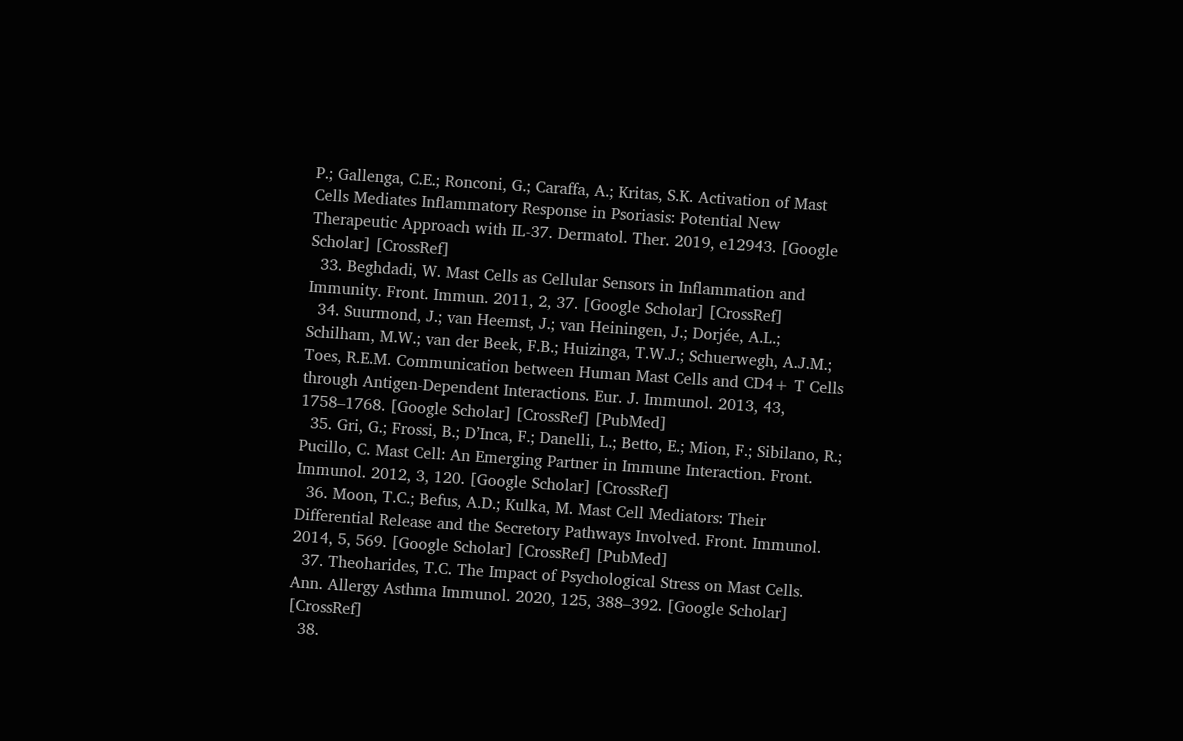P.; Gallenga, C.E.; Ronconi, G.; Caraffa, A.; Kritas, S.K. Activation of Mast Cells Mediates Inflammatory Response in Psoriasis: Potential New Therapeutic Approach with IL-37. Dermatol. Ther. 2019, e12943. [Google Scholar] [CrossRef]
  33. Beghdadi, W. Mast Cells as Cellular Sensors in Inflammation and Immunity. Front. Immun. 2011, 2, 37. [Google Scholar] [CrossRef]
  34. Suurmond, J.; van Heemst, J.; van Heiningen, J.; Dorjée, A.L.; Schilham, M.W.; van der Beek, F.B.; Huizinga, T.W.J.; Schuerwegh, A.J.M.; Toes, R.E.M. Communication between Human Mast Cells and CD4+ T Cells through Antigen-Dependent Interactions. Eur. J. Immunol. 2013, 43, 1758–1768. [Google Scholar] [CrossRef] [PubMed]
  35. Gri, G.; Frossi, B.; D’Inca, F.; Danelli, L.; Betto, E.; Mion, F.; Sibilano, R.; Pucillo, C. Mast Cell: An Emerging Partner in Immune Interaction. Front. Immunol. 2012, 3, 120. [Google Scholar] [CrossRef]
  36. Moon, T.C.; Befus, A.D.; Kulka, M. Mast Cell Mediators: Their Differential Release and the Secretory Pathways Involved. Front. Immunol. 2014, 5, 569. [Google Scholar] [CrossRef] [PubMed]
  37. Theoharides, T.C. The Impact of Psychological Stress on Mast Cells. Ann. Allergy Asthma Immunol. 2020, 125, 388–392. [Google Scholar] [CrossRef]
  38.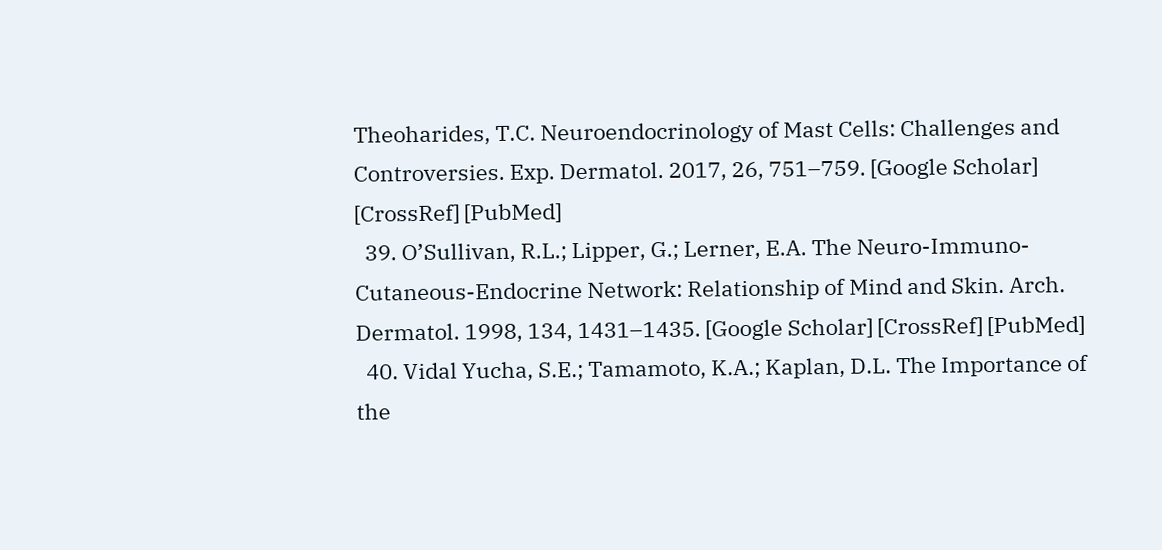Theoharides, T.C. Neuroendocrinology of Mast Cells: Challenges and Controversies. Exp. Dermatol. 2017, 26, 751–759. [Google Scholar] [CrossRef] [PubMed]
  39. O’Sullivan, R.L.; Lipper, G.; Lerner, E.A. The Neuro-Immuno-Cutaneous-Endocrine Network: Relationship of Mind and Skin. Arch. Dermatol. 1998, 134, 1431–1435. [Google Scholar] [CrossRef] [PubMed]
  40. Vidal Yucha, S.E.; Tamamoto, K.A.; Kaplan, D.L. The Importance of the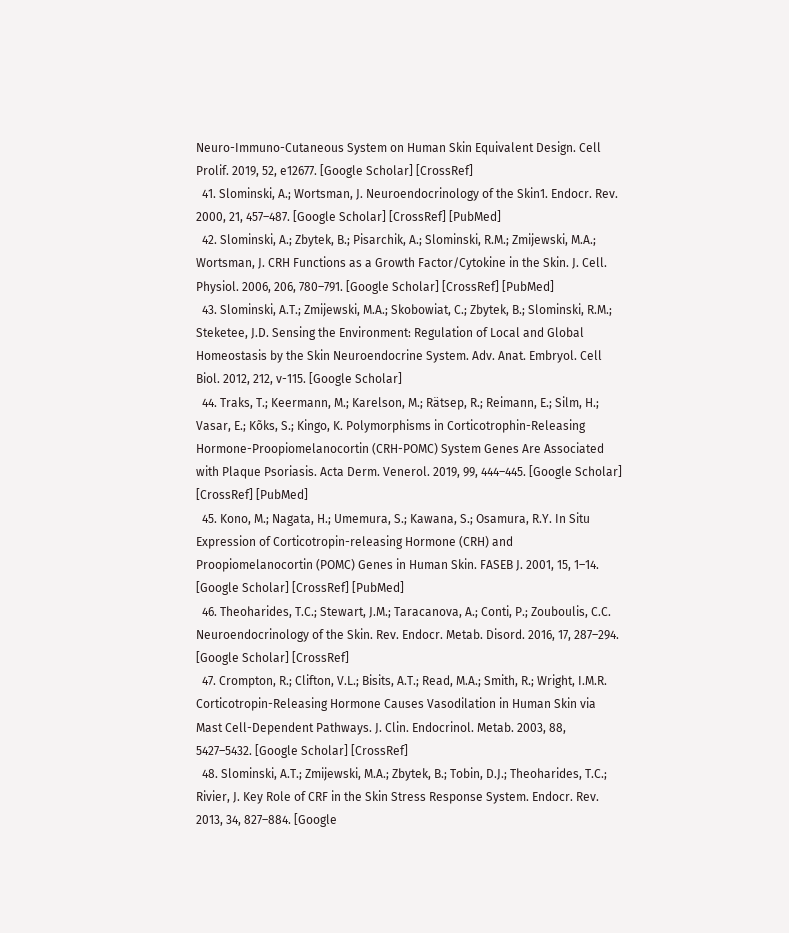Neuro-Immuno-Cutaneous System on Human Skin Equivalent Design. Cell Prolif. 2019, 52, e12677. [Google Scholar] [CrossRef]
  41. Slominski, A.; Wortsman, J. Neuroendocrinology of the Skin1. Endocr. Rev. 2000, 21, 457–487. [Google Scholar] [CrossRef] [PubMed]
  42. Slominski, A.; Zbytek, B.; Pisarchik, A.; Slominski, R.M.; Zmijewski, M.A.; Wortsman, J. CRH Functions as a Growth Factor/Cytokine in the Skin. J. Cell. Physiol. 2006, 206, 780–791. [Google Scholar] [CrossRef] [PubMed]
  43. Slominski, A.T.; Zmijewski, M.A.; Skobowiat, C.; Zbytek, B.; Slominski, R.M.; Steketee, J.D. Sensing the Environment: Regulation of Local and Global Homeostasis by the Skin Neuroendocrine System. Adv. Anat. Embryol. Cell Biol. 2012, 212, v-115. [Google Scholar]
  44. Traks, T.; Keermann, M.; Karelson, M.; Rätsep, R.; Reimann, E.; Silm, H.; Vasar, E.; Kõks, S.; Kingo, K. Polymorphisms in Corticotrophin-Releasing Hormone-Proopiomelanocortin (CRH-POMC) System Genes Are Associated with Plaque Psoriasis. Acta Derm. Venerol. 2019, 99, 444–445. [Google Scholar] [CrossRef] [PubMed]
  45. Kono, M.; Nagata, H.; Umemura, S.; Kawana, S.; Osamura, R.Y. In Situ Expression of Corticotropin-releasing Hormone (CRH) and Proopiomelanocortin (POMC) Genes in Human Skin. FASEB J. 2001, 15, 1–14. [Google Scholar] [CrossRef] [PubMed]
  46. Theoharides, T.C.; Stewart, J.M.; Taracanova, A.; Conti, P.; Zouboulis, C.C. Neuroendocrinology of the Skin. Rev. Endocr. Metab. Disord. 2016, 17, 287–294. [Google Scholar] [CrossRef]
  47. Crompton, R.; Clifton, V.L.; Bisits, A.T.; Read, M.A.; Smith, R.; Wright, I.M.R. Corticotropin-Releasing Hormone Causes Vasodilation in Human Skin via Mast Cell-Dependent Pathways. J. Clin. Endocrinol. Metab. 2003, 88, 5427–5432. [Google Scholar] [CrossRef]
  48. Slominski, A.T.; Zmijewski, M.A.; Zbytek, B.; Tobin, D.J.; Theoharides, T.C.; Rivier, J. Key Role of CRF in the Skin Stress Response System. Endocr. Rev. 2013, 34, 827–884. [Google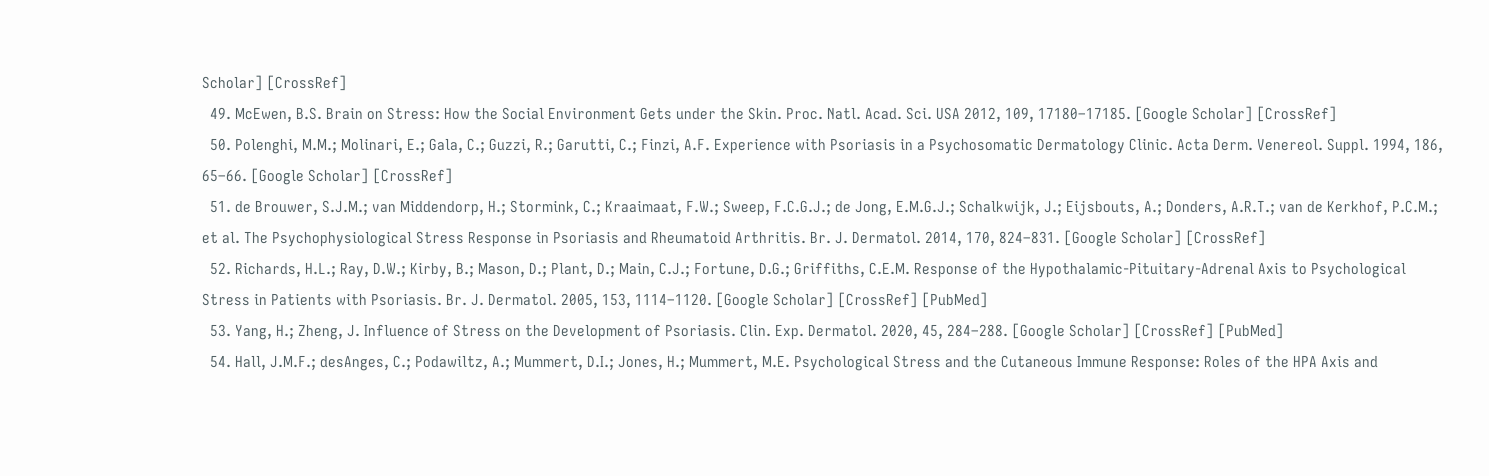Scholar] [CrossRef]
  49. McEwen, B.S. Brain on Stress: How the Social Environment Gets under the Skin. Proc. Natl. Acad. Sci. USA 2012, 109, 17180–17185. [Google Scholar] [CrossRef]
  50. Polenghi, M.M.; Molinari, E.; Gala, C.; Guzzi, R.; Garutti, C.; Finzi, A.F. Experience with Psoriasis in a Psychosomatic Dermatology Clinic. Acta Derm. Venereol. Suppl. 1994, 186, 65–66. [Google Scholar] [CrossRef]
  51. de Brouwer, S.J.M.; van Middendorp, H.; Stormink, C.; Kraaimaat, F.W.; Sweep, F.C.G.J.; de Jong, E.M.G.J.; Schalkwijk, J.; Eijsbouts, A.; Donders, A.R.T.; van de Kerkhof, P.C.M.; et al. The Psychophysiological Stress Response in Psoriasis and Rheumatoid Arthritis. Br. J. Dermatol. 2014, 170, 824–831. [Google Scholar] [CrossRef]
  52. Richards, H.L.; Ray, D.W.; Kirby, B.; Mason, D.; Plant, D.; Main, C.J.; Fortune, D.G.; Griffiths, C.E.M. Response of the Hypothalamic-Pituitary-Adrenal Axis to Psychological Stress in Patients with Psoriasis. Br. J. Dermatol. 2005, 153, 1114–1120. [Google Scholar] [CrossRef] [PubMed]
  53. Yang, H.; Zheng, J. Influence of Stress on the Development of Psoriasis. Clin. Exp. Dermatol. 2020, 45, 284–288. [Google Scholar] [CrossRef] [PubMed]
  54. Hall, J.M.F.; desAnges, C.; Podawiltz, A.; Mummert, D.I.; Jones, H.; Mummert, M.E. Psychological Stress and the Cutaneous Immune Response: Roles of the HPA Axis and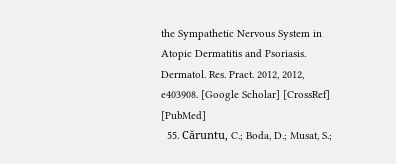the Sympathetic Nervous System in Atopic Dermatitis and Psoriasis. Dermatol. Res. Pract. 2012, 2012, e403908. [Google Scholar] [CrossRef] [PubMed]
  55. Căruntu, C.; Boda, D.; Musat, S.;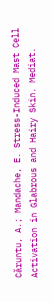Căruntu, A.; Mandache, E. Stress-Induced Mast Cell Activation in Glabrous and Hairy Skin. Mediat.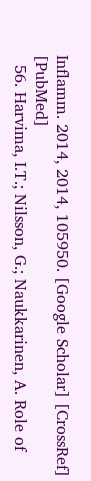Inflamm. 2014, 2014, 105950. [Google Scholar] [CrossRef] [PubMed]
  56. Harvima, I.T.; Nilsson, G.; Naukkarinen, A. Role of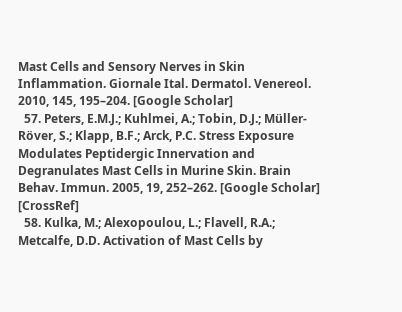Mast Cells and Sensory Nerves in Skin Inflammation. Giornale Ital. Dermatol. Venereol. 2010, 145, 195–204. [Google Scholar]
  57. Peters, E.M.J.; Kuhlmei, A.; Tobin, D.J.; Müller-Röver, S.; Klapp, B.F.; Arck, P.C. Stress Exposure Modulates Peptidergic Innervation and Degranulates Mast Cells in Murine Skin. Brain Behav. Immun. 2005, 19, 252–262. [Google Scholar] [CrossRef]
  58. Kulka, M.; Alexopoulou, L.; Flavell, R.A.; Metcalfe, D.D. Activation of Mast Cells by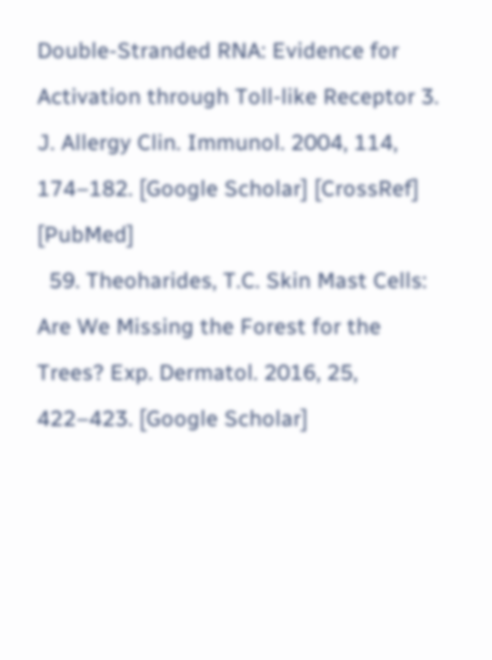Double-Stranded RNA: Evidence for Activation through Toll-like Receptor 3. J. Allergy Clin. Immunol. 2004, 114, 174–182. [Google Scholar] [CrossRef] [PubMed]
  59. Theoharides, T.C. Skin Mast Cells: Are We Missing the Forest for the Trees? Exp. Dermatol. 2016, 25, 422–423. [Google Scholar]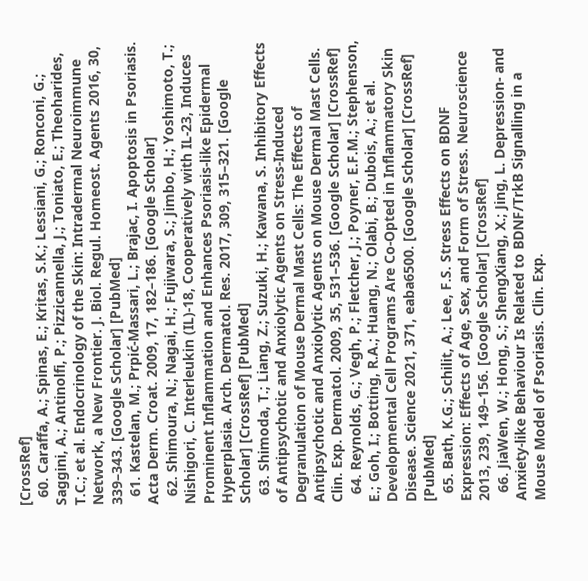[CrossRef]
  60. Caraffa, A.; Spinas, E.; Kritas, S.K.; Lessiani, G.; Ronconi, G.; Saggini, A.; Antinolfi, P.; Pizzicannella, J.; Toniato, E.; Theoharides, T.C.; et al. Endocrinology of the Skin: Intradermal Neuroimmune Network, a New Frontier. J. Biol. Regul. Homeost. Agents 2016, 30, 339–343. [Google Scholar] [PubMed]
  61. Kastelan, M.; Prpić-Massari, L.; Brajac, I. Apoptosis in Psoriasis. Acta Derm. Croat. 2009, 17, 182–186. [Google Scholar]
  62. Shimoura, N.; Nagai, H.; Fujiwara, S.; Jimbo, H.; Yoshimoto, T.; Nishigori, C. Interleukin (IL)-18, Cooperatively with IL-23, Induces Prominent Inflammation and Enhances Psoriasis-like Epidermal Hyperplasia. Arch. Dermatol. Res. 2017, 309, 315–321. [Google Scholar] [CrossRef] [PubMed]
  63. Shimoda, T.; Liang, Z.; Suzuki, H.; Kawana, S. Inhibitory Effects of Antipsychotic and Anxiolytic Agents on Stress-Induced Degranulation of Mouse Dermal Mast Cells: The Effects of Antipsychotic and Anxiolytic Agents on Mouse Dermal Mast Cells. Clin. Exp. Dermatol. 2009, 35, 531–536. [Google Scholar] [CrossRef]
  64. Reynolds, G.; Vegh, P.; Fletcher, J.; Poyner, E.F.M.; Stephenson, E.; Goh, I.; Botting, R.A.; Huang, N.; Olabi, B.; Dubois, A.; et al. Developmental Cell Programs Are Co-Opted in Inflammatory Skin Disease. Science 2021, 371, eaba6500. [Google Scholar] [CrossRef] [PubMed]
  65. Bath, K.G.; Schilit, A.; Lee, F.S. Stress Effects on BDNF Expression: Effects of Age, Sex, and Form of Stress. Neuroscience 2013, 239, 149–156. [Google Scholar] [CrossRef]
  66. JiaWen, W.; Hong, S.; ShengXiang, X.; Jing, L. Depression- and Anxiety-like Behaviour Is Related to BDNF/TrkB Signalling in a Mouse Model of Psoriasis. Clin. Exp.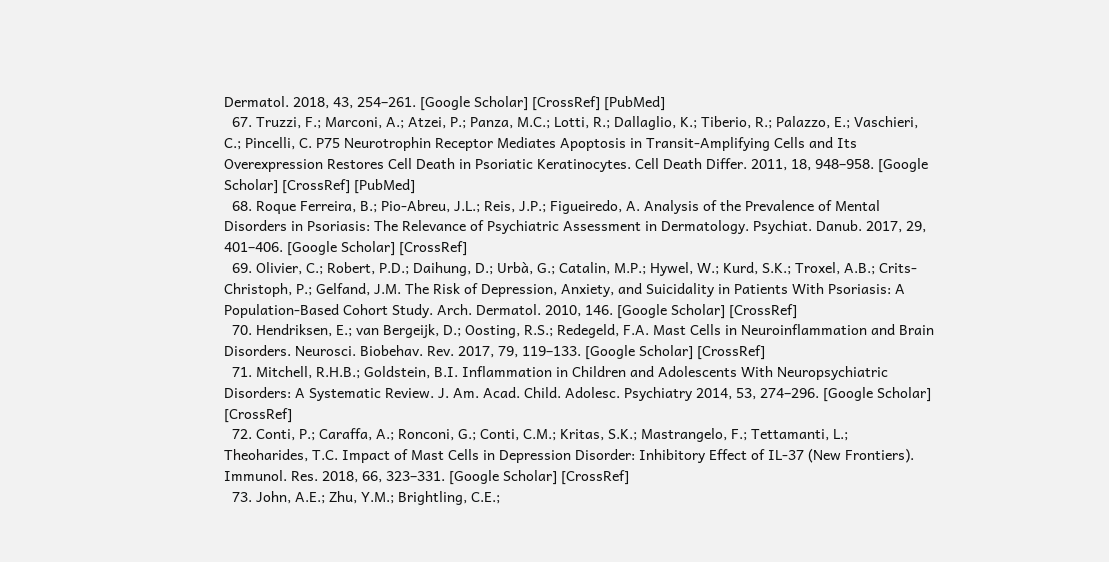Dermatol. 2018, 43, 254–261. [Google Scholar] [CrossRef] [PubMed]
  67. Truzzi, F.; Marconi, A.; Atzei, P.; Panza, M.C.; Lotti, R.; Dallaglio, K.; Tiberio, R.; Palazzo, E.; Vaschieri, C.; Pincelli, C. P75 Neurotrophin Receptor Mediates Apoptosis in Transit-Amplifying Cells and Its Overexpression Restores Cell Death in Psoriatic Keratinocytes. Cell Death Differ. 2011, 18, 948–958. [Google Scholar] [CrossRef] [PubMed]
  68. Roque Ferreira, B.; Pio-Abreu, J.L.; Reis, J.P.; Figueiredo, A. Analysis of the Prevalence of Mental Disorders in Psoriasis: The Relevance of Psychiatric Assessment in Dermatology. Psychiat. Danub. 2017, 29, 401–406. [Google Scholar] [CrossRef]
  69. Olivier, C.; Robert, P.D.; Daihung, D.; Urbà, G.; Catalin, M.P.; Hywel, W.; Kurd, S.K.; Troxel, A.B.; Crits-Christoph, P.; Gelfand, J.M. The Risk of Depression, Anxiety, and Suicidality in Patients With Psoriasis: A Population-Based Cohort Study. Arch. Dermatol. 2010, 146. [Google Scholar] [CrossRef]
  70. Hendriksen, E.; van Bergeijk, D.; Oosting, R.S.; Redegeld, F.A. Mast Cells in Neuroinflammation and Brain Disorders. Neurosci. Biobehav. Rev. 2017, 79, 119–133. [Google Scholar] [CrossRef]
  71. Mitchell, R.H.B.; Goldstein, B.I. Inflammation in Children and Adolescents With Neuropsychiatric Disorders: A Systematic Review. J. Am. Acad. Child. Adolesc. Psychiatry 2014, 53, 274–296. [Google Scholar] [CrossRef]
  72. Conti, P.; Caraffa, A.; Ronconi, G.; Conti, C.M.; Kritas, S.K.; Mastrangelo, F.; Tettamanti, L.; Theoharides, T.C. Impact of Mast Cells in Depression Disorder: Inhibitory Effect of IL-37 (New Frontiers). Immunol. Res. 2018, 66, 323–331. [Google Scholar] [CrossRef]
  73. John, A.E.; Zhu, Y.M.; Brightling, C.E.;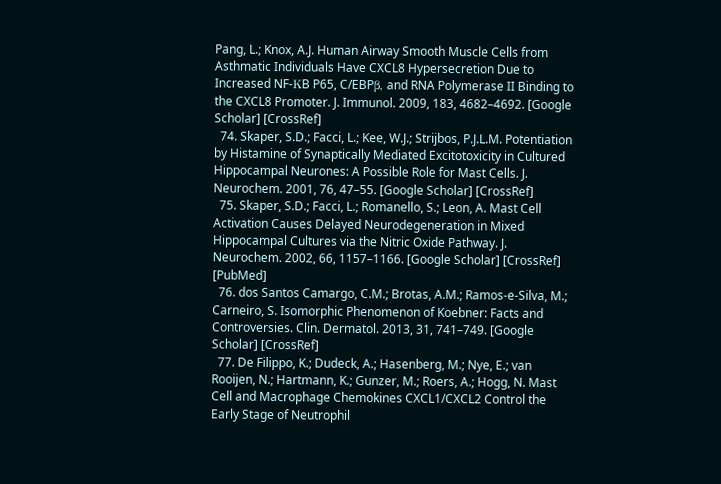Pang, L.; Knox, A.J. Human Airway Smooth Muscle Cells from Asthmatic Individuals Have CXCL8 Hypersecretion Due to Increased NF-ΚB P65, C/EBPβ, and RNA Polymerase II Binding to the CXCL8 Promoter. J. Immunol. 2009, 183, 4682–4692. [Google Scholar] [CrossRef]
  74. Skaper, S.D.; Facci, L.; Kee, W.J.; Strijbos, P.J.L.M. Potentiation by Histamine of Synaptically Mediated Excitotoxicity in Cultured Hippocampal Neurones: A Possible Role for Mast Cells. J. Neurochem. 2001, 76, 47–55. [Google Scholar] [CrossRef]
  75. Skaper, S.D.; Facci, L.; Romanello, S.; Leon, A. Mast Cell Activation Causes Delayed Neurodegeneration in Mixed Hippocampal Cultures via the Nitric Oxide Pathway. J. Neurochem. 2002, 66, 1157–1166. [Google Scholar] [CrossRef] [PubMed]
  76. dos Santos Camargo, C.M.; Brotas, A.M.; Ramos-e-Silva, M.; Carneiro, S. Isomorphic Phenomenon of Koebner: Facts and Controversies. Clin. Dermatol. 2013, 31, 741–749. [Google Scholar] [CrossRef]
  77. De Filippo, K.; Dudeck, A.; Hasenberg, M.; Nye, E.; van Rooijen, N.; Hartmann, K.; Gunzer, M.; Roers, A.; Hogg, N. Mast Cell and Macrophage Chemokines CXCL1/CXCL2 Control the Early Stage of Neutrophil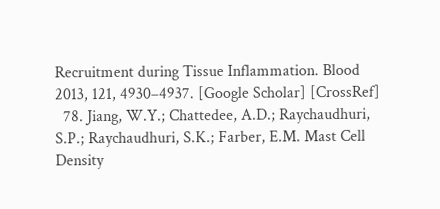Recruitment during Tissue Inflammation. Blood 2013, 121, 4930–4937. [Google Scholar] [CrossRef]
  78. Jiang, W.Y.; Chattedee, A.D.; Raychaudhuri, S.P.; Raychaudhuri, S.K.; Farber, E.M. Mast Cell Density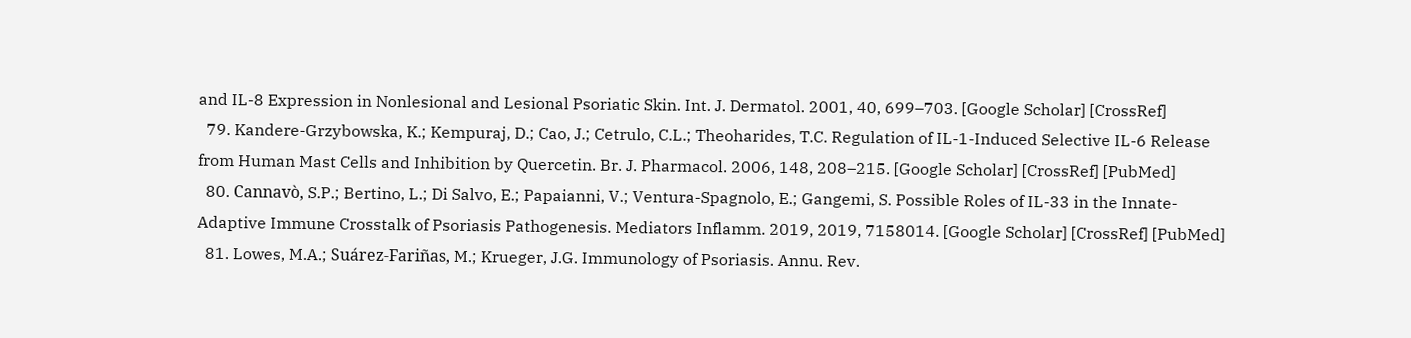and IL-8 Expression in Nonlesional and Lesional Psoriatic Skin. Int. J. Dermatol. 2001, 40, 699–703. [Google Scholar] [CrossRef]
  79. Kandere-Grzybowska, K.; Kempuraj, D.; Cao, J.; Cetrulo, C.L.; Theoharides, T.C. Regulation of IL-1-Induced Selective IL-6 Release from Human Mast Cells and Inhibition by Quercetin. Br. J. Pharmacol. 2006, 148, 208–215. [Google Scholar] [CrossRef] [PubMed]
  80. Cannavò, S.P.; Bertino, L.; Di Salvo, E.; Papaianni, V.; Ventura-Spagnolo, E.; Gangemi, S. Possible Roles of IL-33 in the Innate-Adaptive Immune Crosstalk of Psoriasis Pathogenesis. Mediators Inflamm. 2019, 2019, 7158014. [Google Scholar] [CrossRef] [PubMed]
  81. Lowes, M.A.; Suárez-Fariñas, M.; Krueger, J.G. Immunology of Psoriasis. Annu. Rev.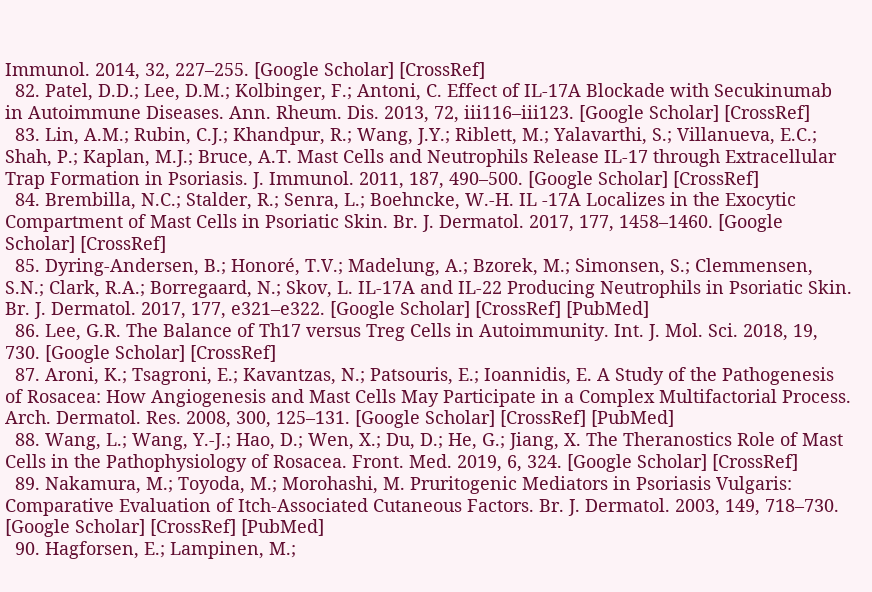Immunol. 2014, 32, 227–255. [Google Scholar] [CrossRef]
  82. Patel, D.D.; Lee, D.M.; Kolbinger, F.; Antoni, C. Effect of IL-17A Blockade with Secukinumab in Autoimmune Diseases. Ann. Rheum. Dis. 2013, 72, iii116–iii123. [Google Scholar] [CrossRef]
  83. Lin, A.M.; Rubin, C.J.; Khandpur, R.; Wang, J.Y.; Riblett, M.; Yalavarthi, S.; Villanueva, E.C.; Shah, P.; Kaplan, M.J.; Bruce, A.T. Mast Cells and Neutrophils Release IL-17 through Extracellular Trap Formation in Psoriasis. J. Immunol. 2011, 187, 490–500. [Google Scholar] [CrossRef]
  84. Brembilla, N.C.; Stalder, R.; Senra, L.; Boehncke, W.-H. IL -17A Localizes in the Exocytic Compartment of Mast Cells in Psoriatic Skin. Br. J. Dermatol. 2017, 177, 1458–1460. [Google Scholar] [CrossRef]
  85. Dyring-Andersen, B.; Honoré, T.V.; Madelung, A.; Bzorek, M.; Simonsen, S.; Clemmensen, S.N.; Clark, R.A.; Borregaard, N.; Skov, L. IL-17A and IL-22 Producing Neutrophils in Psoriatic Skin. Br. J. Dermatol. 2017, 177, e321–e322. [Google Scholar] [CrossRef] [PubMed]
  86. Lee, G.R. The Balance of Th17 versus Treg Cells in Autoimmunity. Int. J. Mol. Sci. 2018, 19, 730. [Google Scholar] [CrossRef]
  87. Aroni, K.; Tsagroni, E.; Kavantzas, N.; Patsouris, E.; Ioannidis, E. A Study of the Pathogenesis of Rosacea: How Angiogenesis and Mast Cells May Participate in a Complex Multifactorial Process. Arch. Dermatol. Res. 2008, 300, 125–131. [Google Scholar] [CrossRef] [PubMed]
  88. Wang, L.; Wang, Y.-J.; Hao, D.; Wen, X.; Du, D.; He, G.; Jiang, X. The Theranostics Role of Mast Cells in the Pathophysiology of Rosacea. Front. Med. 2019, 6, 324. [Google Scholar] [CrossRef]
  89. Nakamura, M.; Toyoda, M.; Morohashi, M. Pruritogenic Mediators in Psoriasis Vulgaris: Comparative Evaluation of Itch-Associated Cutaneous Factors. Br. J. Dermatol. 2003, 149, 718–730. [Google Scholar] [CrossRef] [PubMed]
  90. Hagforsen, E.; Lampinen, M.;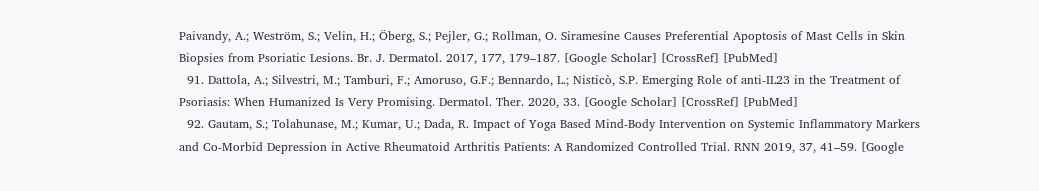Paivandy, A.; Weström, S.; Velin, H.; Öberg, S.; Pejler, G.; Rollman, O. Siramesine Causes Preferential Apoptosis of Mast Cells in Skin Biopsies from Psoriatic Lesions. Br. J. Dermatol. 2017, 177, 179–187. [Google Scholar] [CrossRef] [PubMed]
  91. Dattola, A.; Silvestri, M.; Tamburi, F.; Amoruso, G.F.; Bennardo, L.; Nisticò, S.P. Emerging Role of anti-IL23 in the Treatment of Psoriasis: When Humanized Is Very Promising. Dermatol. Ther. 2020, 33. [Google Scholar] [CrossRef] [PubMed]
  92. Gautam, S.; Tolahunase, M.; Kumar, U.; Dada, R. Impact of Yoga Based Mind-Body Intervention on Systemic Inflammatory Markers and Co-Morbid Depression in Active Rheumatoid Arthritis Patients: A Randomized Controlled Trial. RNN 2019, 37, 41–59. [Google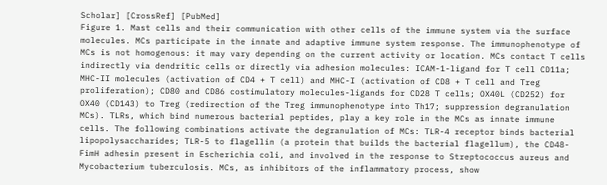Scholar] [CrossRef] [PubMed]
Figure 1. Mast cells and their communication with other cells of the immune system via the surface molecules. MCs participate in the innate and adaptive immune system response. The immunophenotype of MCs is not homogenous: it may vary depending on the current activity or location. MCs contact T cells indirectly via dendritic cells or directly via adhesion molecules: ICAM-1-ligand for T cell CD11a; MHC-II molecules (activation of CD4 + T cell) and MHC-I (activation of CD8 + T cell and Treg proliferation); CD80 and CD86 costimulatory molecules-ligands for CD28 T cells; OX40L (CD252) for OX40 (CD143) to Treg (redirection of the Treg immunophenotype into Th17; suppression degranulation MCs). TLRs, which bind numerous bacterial peptides, play a key role in the MCs as innate immune cells. The following combinations activate the degranulation of MCs: TLR-4 receptor binds bacterial lipopolysaccharides; TLR-5 to flagellin (a protein that builds the bacterial flagellum), the CD48-FimH adhesin present in Escherichia coli, and involved in the response to Streptococcus aureus and Mycobacterium tuberculosis. MCs, as inhibitors of the inflammatory process, show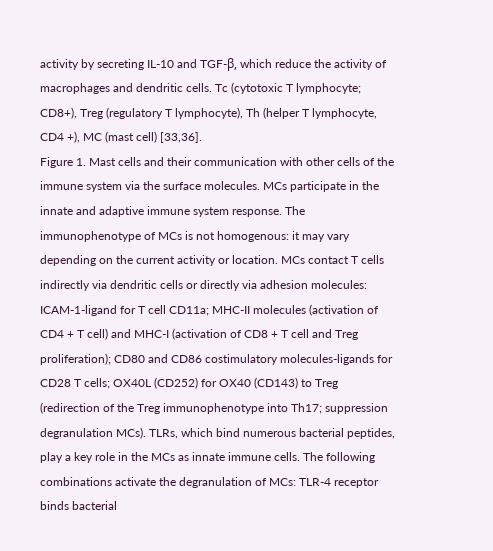activity by secreting IL-10 and TGF-β, which reduce the activity of macrophages and dendritic cells. Tc (cytotoxic T lymphocyte; CD8+), Treg (regulatory T lymphocyte), Th (helper T lymphocyte, CD4 +), MC (mast cell) [33,36].
Figure 1. Mast cells and their communication with other cells of the immune system via the surface molecules. MCs participate in the innate and adaptive immune system response. The immunophenotype of MCs is not homogenous: it may vary depending on the current activity or location. MCs contact T cells indirectly via dendritic cells or directly via adhesion molecules: ICAM-1-ligand for T cell CD11a; MHC-II molecules (activation of CD4 + T cell) and MHC-I (activation of CD8 + T cell and Treg proliferation); CD80 and CD86 costimulatory molecules-ligands for CD28 T cells; OX40L (CD252) for OX40 (CD143) to Treg (redirection of the Treg immunophenotype into Th17; suppression degranulation MCs). TLRs, which bind numerous bacterial peptides, play a key role in the MCs as innate immune cells. The following combinations activate the degranulation of MCs: TLR-4 receptor binds bacterial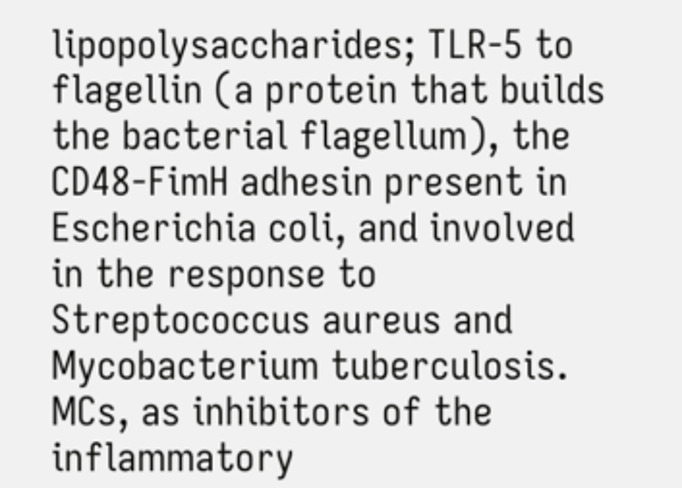lipopolysaccharides; TLR-5 to flagellin (a protein that builds the bacterial flagellum), the CD48-FimH adhesin present in Escherichia coli, and involved in the response to Streptococcus aureus and Mycobacterium tuberculosis. MCs, as inhibitors of the inflammatory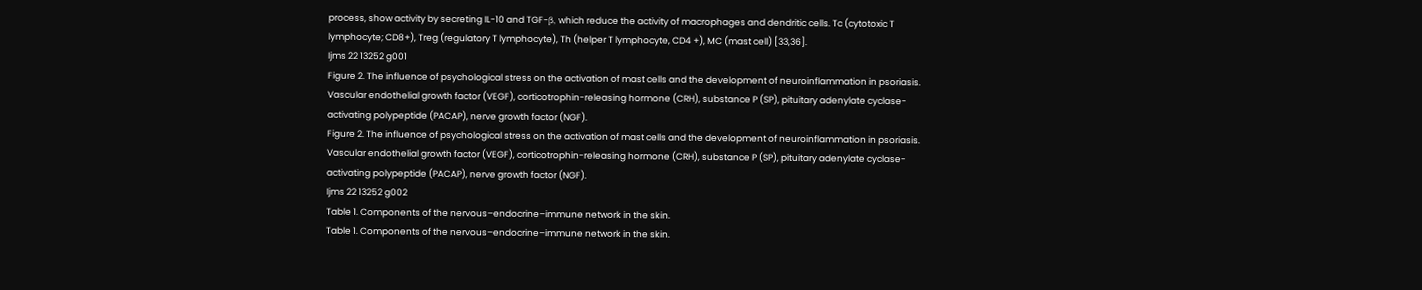process, show activity by secreting IL-10 and TGF-β, which reduce the activity of macrophages and dendritic cells. Tc (cytotoxic T lymphocyte; CD8+), Treg (regulatory T lymphocyte), Th (helper T lymphocyte, CD4 +), MC (mast cell) [33,36].
Ijms 22 13252 g001
Figure 2. The influence of psychological stress on the activation of mast cells and the development of neuroinflammation in psoriasis. Vascular endothelial growth factor (VEGF), corticotrophin-releasing hormone (CRH), substance P (SP), pituitary adenylate cyclase-activating polypeptide (PACAP), nerve growth factor (NGF).
Figure 2. The influence of psychological stress on the activation of mast cells and the development of neuroinflammation in psoriasis. Vascular endothelial growth factor (VEGF), corticotrophin-releasing hormone (CRH), substance P (SP), pituitary adenylate cyclase-activating polypeptide (PACAP), nerve growth factor (NGF).
Ijms 22 13252 g002
Table 1. Components of the nervous–endocrine–immune network in the skin.
Table 1. Components of the nervous–endocrine–immune network in the skin.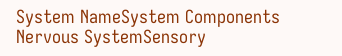System NameSystem Components
Nervous SystemSensory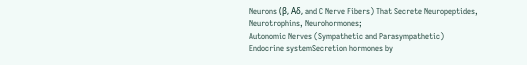Neurons (β, Aδ, and C Nerve Fibers) That Secrete Neuropeptides, Neurotrophins, Neurohormones;
Autonomic Nerves (Sympathetic and Parasympathetic)
Endocrine systemSecretion hormones by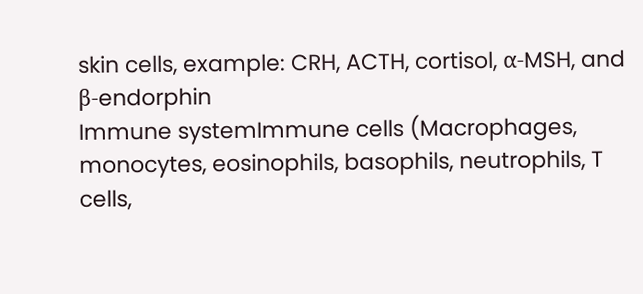skin cells, example: CRH, ACTH, cortisol, α-MSH, and β-endorphin
Immune systemImmune cells (Macrophages, monocytes, eosinophils, basophils, neutrophils, T cells,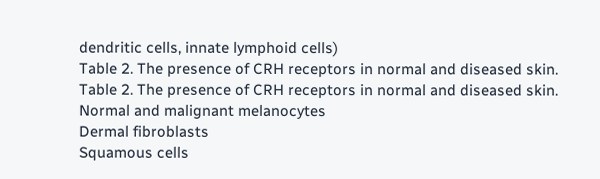dendritic cells, innate lymphoid cells)
Table 2. The presence of CRH receptors in normal and diseased skin.
Table 2. The presence of CRH receptors in normal and diseased skin.
Normal and malignant melanocytes
Dermal fibroblasts
Squamous cells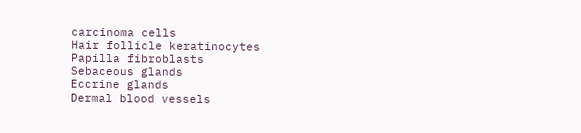carcinoma cells
Hair follicle keratinocytes
Papilla fibroblasts
Sebaceous glands
Eccrine glands
Dermal blood vessels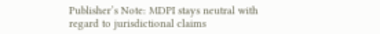Publisher’s Note: MDPI stays neutral with regard to jurisdictional claims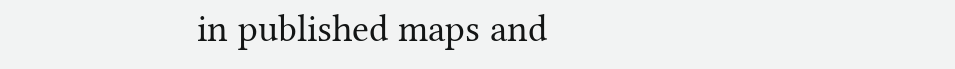in published maps and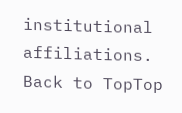institutional affiliations.
Back to TopTop